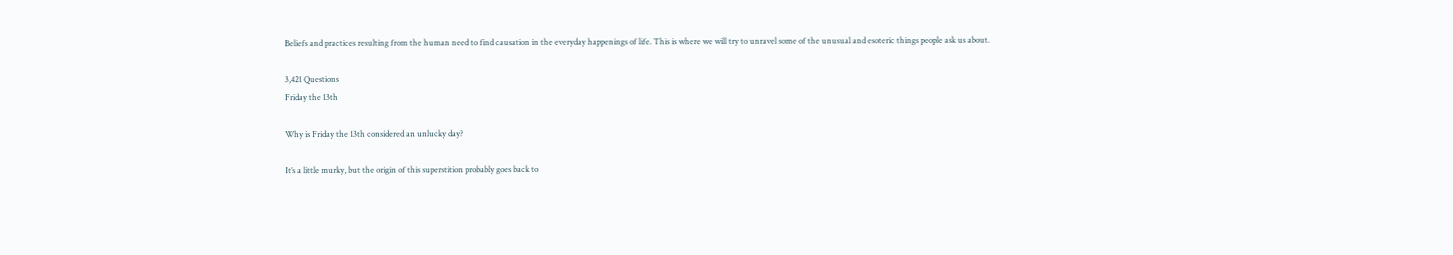Beliefs and practices resulting from the human need to find causation in the everyday happenings of life. This is where we will try to unravel some of the unusual and esoteric things people ask us about.

3,421 Questions
Friday the 13th

Why is Friday the 13th considered an unlucky day?

It’s a little murky, but the origin of this superstition probably goes back to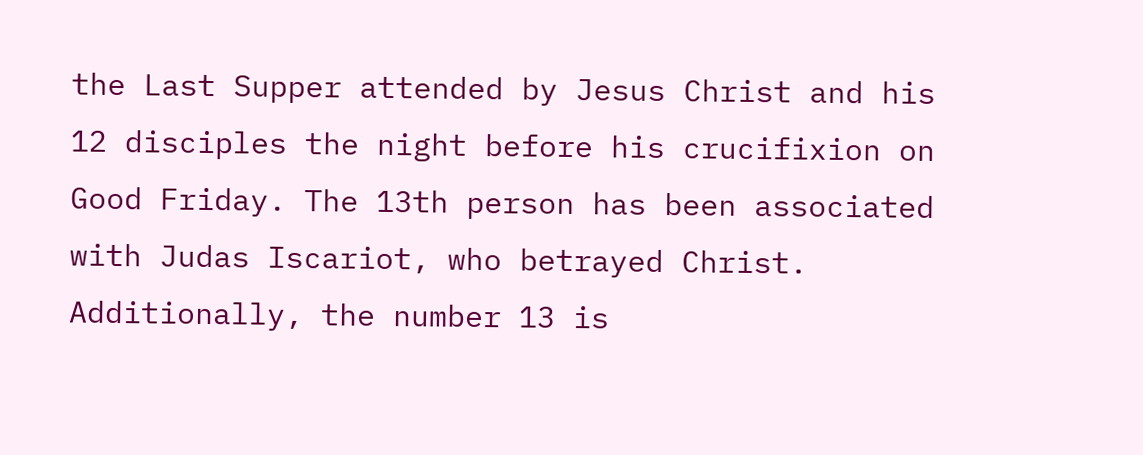the Last Supper attended by Jesus Christ and his 12 disciples the night before his crucifixion on Good Friday. The 13th person has been associated with Judas Iscariot, who betrayed Christ. Additionally, the number 13 is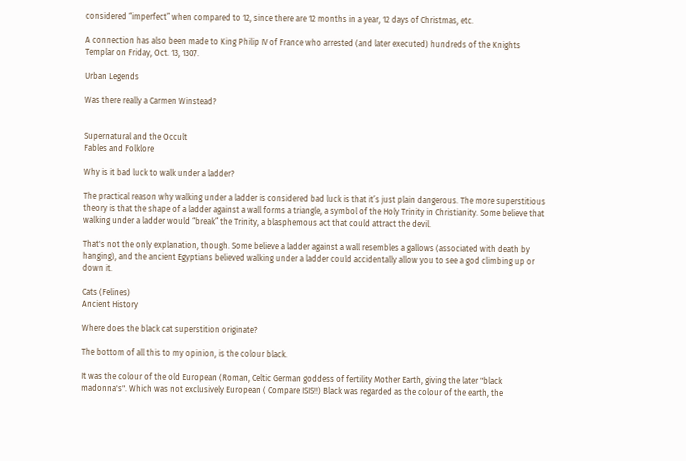considered “imperfect” when compared to 12, since there are 12 months in a year, 12 days of Christmas, etc.

A connection has also been made to King Philip IV of France who arrested (and later executed) hundreds of the Knights Templar on Friday, Oct. 13, 1307.

Urban Legends

Was there really a Carmen Winstead?


Supernatural and the Occult
Fables and Folklore

Why is it bad luck to walk under a ladder?

The practical reason why walking under a ladder is considered bad luck is that it’s just plain dangerous. The more superstitious theory is that the shape of a ladder against a wall forms a triangle, a symbol of the Holy Trinity in Christianity. Some believe that walking under a ladder would “break” the Trinity, a blasphemous act that could attract the devil.

That's not the only explanation, though. Some believe a ladder against a wall resembles a gallows (associated with death by hanging), and the ancient Egyptians believed walking under a ladder could accidentally allow you to see a god climbing up or down it.

Cats (Felines)
Ancient History

Where does the black cat superstition originate?

The bottom of all this to my opinion, is the colour black.

It was the colour of the old European (Roman, Celtic German goddess of fertility Mother Earth, giving the later "black madonna's". Which was not exclusively European ( Compare ISIS!!) Black was regarded as the colour of the earth, the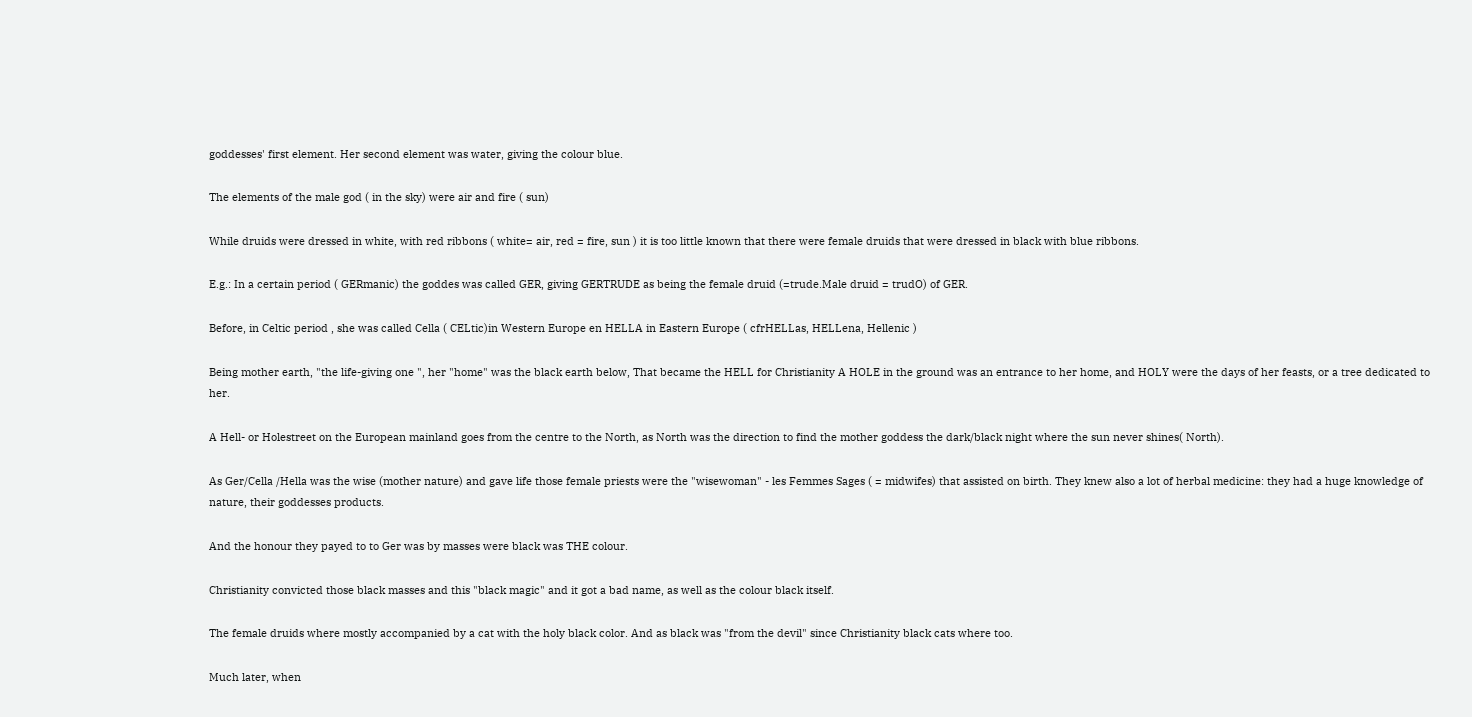goddesses' first element. Her second element was water, giving the colour blue.

The elements of the male god ( in the sky) were air and fire ( sun)

While druids were dressed in white, with red ribbons ( white= air, red = fire, sun ) it is too little known that there were female druids that were dressed in black with blue ribbons.

E.g.: In a certain period ( GERmanic) the goddes was called GER, giving GERTRUDE as being the female druid (=trude.Male druid = trudO) of GER.

Before, in Celtic period , she was called Cella ( CELtic)in Western Europe en HELLA in Eastern Europe ( cfrHELLas, HELLena, Hellenic )

Being mother earth, "the life-giving one ", her "home" was the black earth below, That became the HELL for Christianity A HOLE in the ground was an entrance to her home, and HOLY were the days of her feasts, or a tree dedicated to her.

A Hell- or Holestreet on the European mainland goes from the centre to the North, as North was the direction to find the mother goddess the dark/black night where the sun never shines( North).

As Ger/Cella /Hella was the wise (mother nature) and gave life those female priests were the "wisewoman" - les Femmes Sages ( = midwifes) that assisted on birth. They knew also a lot of herbal medicine: they had a huge knowledge of nature, their goddesses products.

And the honour they payed to to Ger was by masses were black was THE colour.

Christianity convicted those black masses and this "black magic" and it got a bad name, as well as the colour black itself.

The female druids where mostly accompanied by a cat with the holy black color. And as black was "from the devil" since Christianity black cats where too.

Much later, when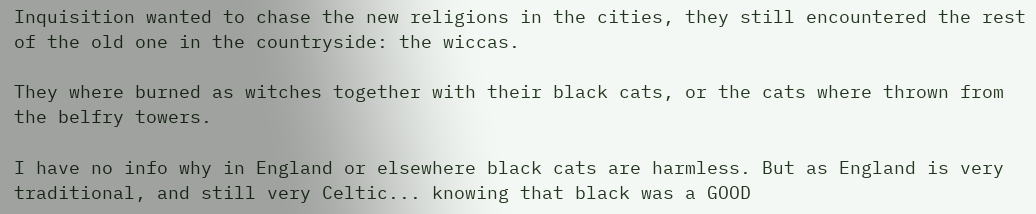Inquisition wanted to chase the new religions in the cities, they still encountered the rest of the old one in the countryside: the wiccas.

They where burned as witches together with their black cats, or the cats where thrown from the belfry towers.

I have no info why in England or elsewhere black cats are harmless. But as England is very traditional, and still very Celtic... knowing that black was a GOOD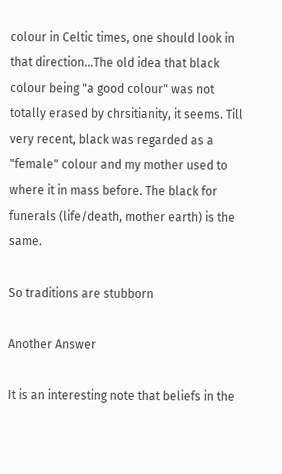colour in Celtic times, one should look in that direction...The old idea that black colour being "a good colour" was not totally erased by chrsitianity, it seems. Till very recent, black was regarded as a "female" colour and my mother used to where it in mass before. The black for funerals (life/death, mother earth) is the same.

So traditions are stubborn

Another Answer

It is an interesting note that beliefs in the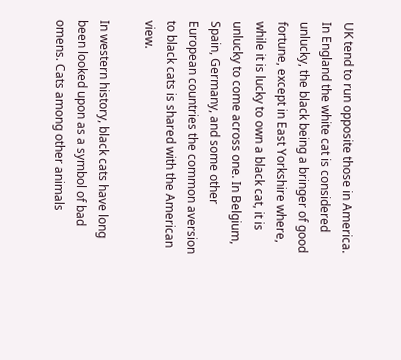UK tend to run opposite those in America. In England the white cat is considered unlucky, the black being a bringer of good fortune, except in East Yorkshire where, while it is lucky to own a black cat, it is unlucky to come across one. In Belgium, Spain, Germany, and some other European countries the common aversion to black cats is shared with the American view.

In western history, black cats have long been looked upon as a symbol of bad omens. Cats among other animals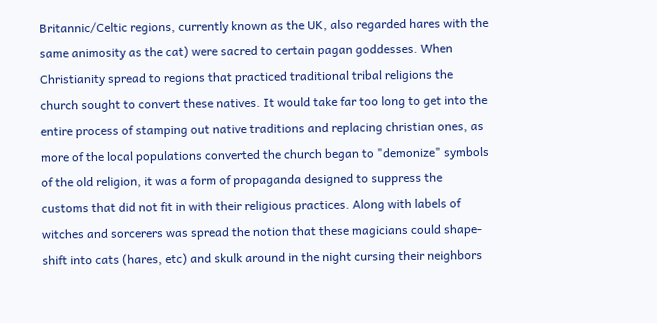Britannic/Celtic regions, currently known as the UK, also regarded hares with the same animosity as the cat) were sacred to certain pagan goddesses. When Christianity spread to regions that practiced traditional tribal religions the church sought to convert these natives. It would take far too long to get into the entire process of stamping out native traditions and replacing christian ones, as more of the local populations converted the church began to "demonize" symbols of the old religion, it was a form of propaganda designed to suppress the customs that did not fit in with their religious practices. Along with labels of witches and sorcerers was spread the notion that these magicians could shape-shift into cats (hares, etc) and skulk around in the night cursing their neighbors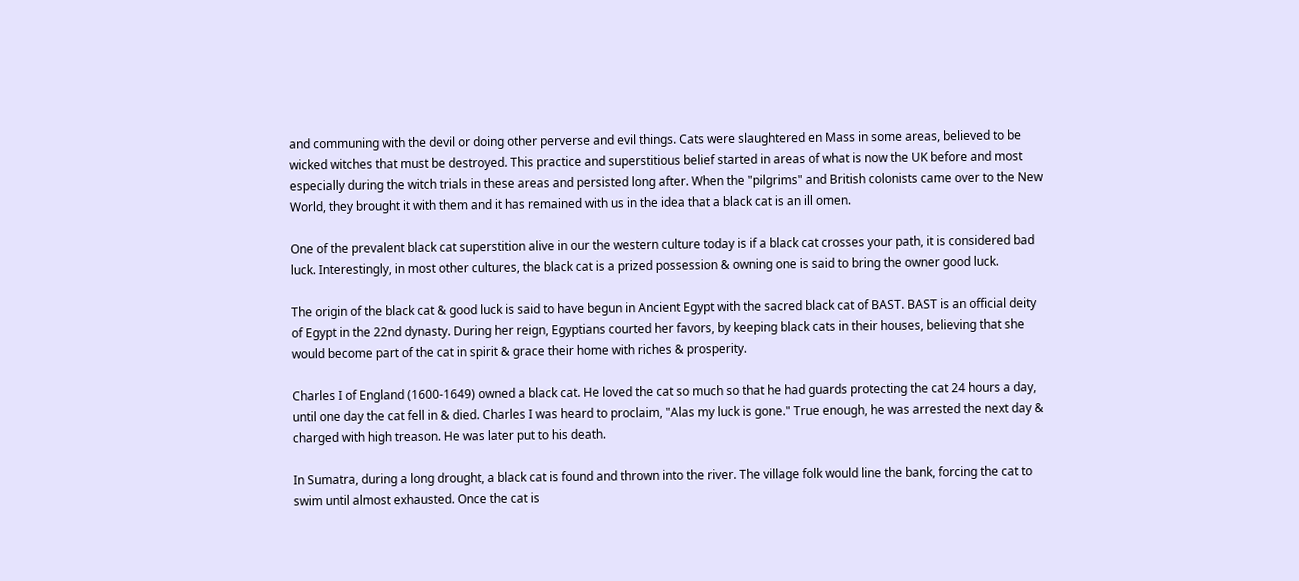and communing with the devil or doing other perverse and evil things. Cats were slaughtered en Mass in some areas, believed to be wicked witches that must be destroyed. This practice and superstitious belief started in areas of what is now the UK before and most especially during the witch trials in these areas and persisted long after. When the "pilgrims" and British colonists came over to the New World, they brought it with them and it has remained with us in the idea that a black cat is an ill omen.

One of the prevalent black cat superstition alive in our the western culture today is if a black cat crosses your path, it is considered bad luck. Interestingly, in most other cultures, the black cat is a prized possession & owning one is said to bring the owner good luck.

The origin of the black cat & good luck is said to have begun in Ancient Egypt with the sacred black cat of BAST. BAST is an official deity of Egypt in the 22nd dynasty. During her reign, Egyptians courted her favors, by keeping black cats in their houses, believing that she would become part of the cat in spirit & grace their home with riches & prosperity.

Charles I of England (1600-1649) owned a black cat. He loved the cat so much so that he had guards protecting the cat 24 hours a day, until one day the cat fell in & died. Charles I was heard to proclaim, "Alas my luck is gone." True enough, he was arrested the next day & charged with high treason. He was later put to his death.

In Sumatra, during a long drought, a black cat is found and thrown into the river. The village folk would line the bank, forcing the cat to swim until almost exhausted. Once the cat is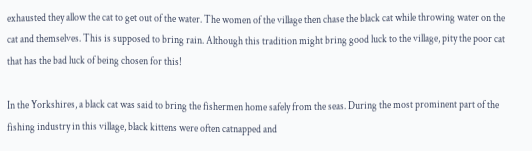exhausted they allow the cat to get out of the water. The women of the village then chase the black cat while throwing water on the cat and themselves. This is supposed to bring rain. Although this tradition might bring good luck to the village, pity the poor cat that has the bad luck of being chosen for this!

In the Yorkshires, a black cat was said to bring the fishermen home safely from the seas. During the most prominent part of the fishing industry in this village, black kittens were often catnapped and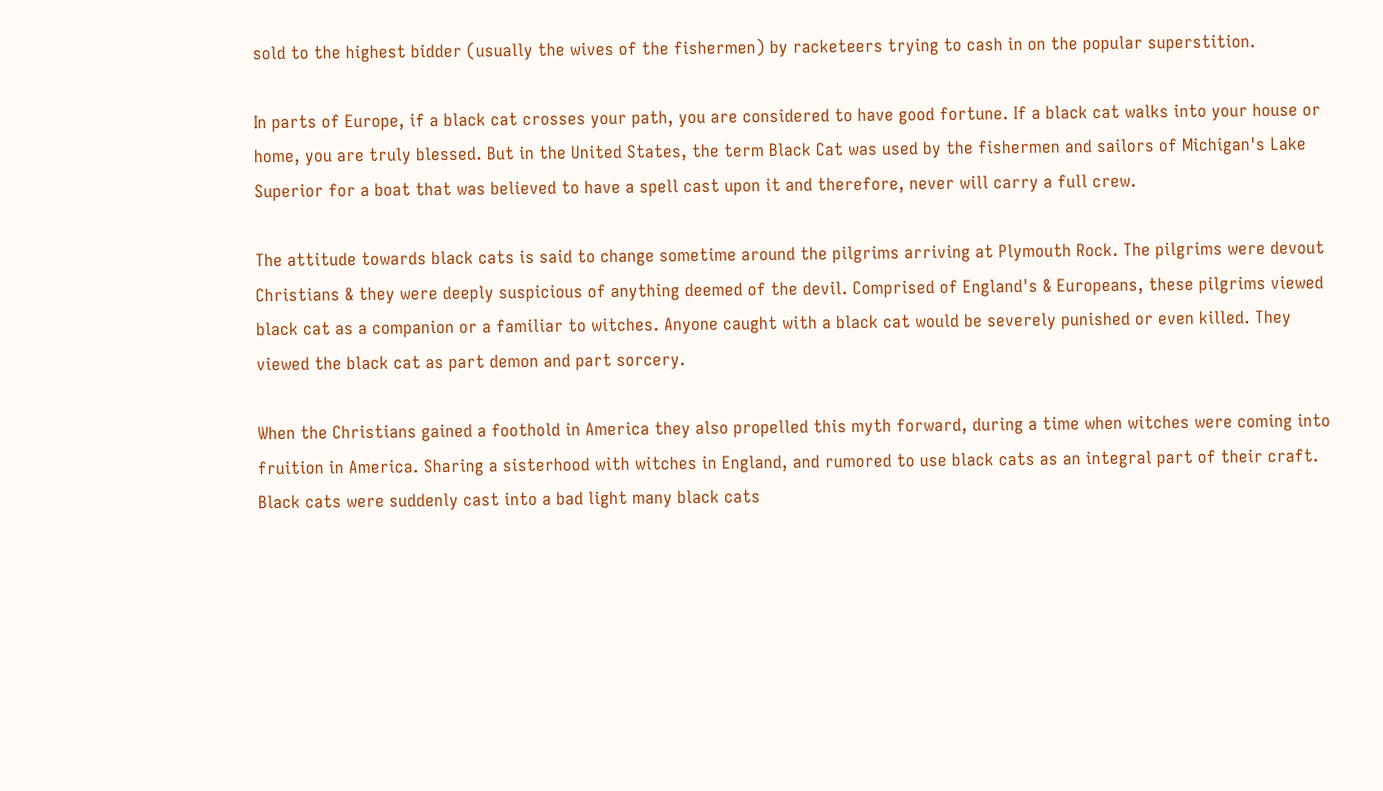sold to the highest bidder (usually the wives of the fishermen) by racketeers trying to cash in on the popular superstition.

In parts of Europe, if a black cat crosses your path, you are considered to have good fortune. If a black cat walks into your house or home, you are truly blessed. But in the United States, the term Black Cat was used by the fishermen and sailors of Michigan's Lake Superior for a boat that was believed to have a spell cast upon it and therefore, never will carry a full crew.

The attitude towards black cats is said to change sometime around the pilgrims arriving at Plymouth Rock. The pilgrims were devout Christians & they were deeply suspicious of anything deemed of the devil. Comprised of England's & Europeans, these pilgrims viewed black cat as a companion or a familiar to witches. Anyone caught with a black cat would be severely punished or even killed. They viewed the black cat as part demon and part sorcery.

When the Christians gained a foothold in America they also propelled this myth forward, during a time when witches were coming into fruition in America. Sharing a sisterhood with witches in England, and rumored to use black cats as an integral part of their craft. Black cats were suddenly cast into a bad light many black cats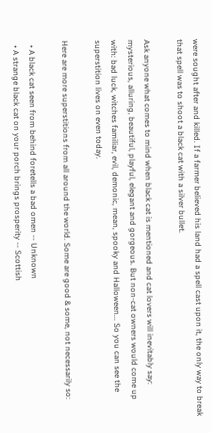were sought after and killed. If a farmer believed his land had a spell cast upon it, the only way to break that spell was to shoot a black cat with a silver bullet.

Ask anyone what comes to mind when black cat is mentioned and cat lovers will inevitably say: mysterious, alluring, beautiful, playful, elegant and gorgeous. But non-cat owners would come up with: bad luck, witches familiar, evil, demonic, mean, spooky and Halloween... So you can see the superstition lives on even today.

Here are more superstitions from all around the world. Some are good & some, not necessarily so:

  • A black cat seen from behind foretells a bad omen -- Unknown
  • A strange black cat on your porch brings prosperity -- Scottish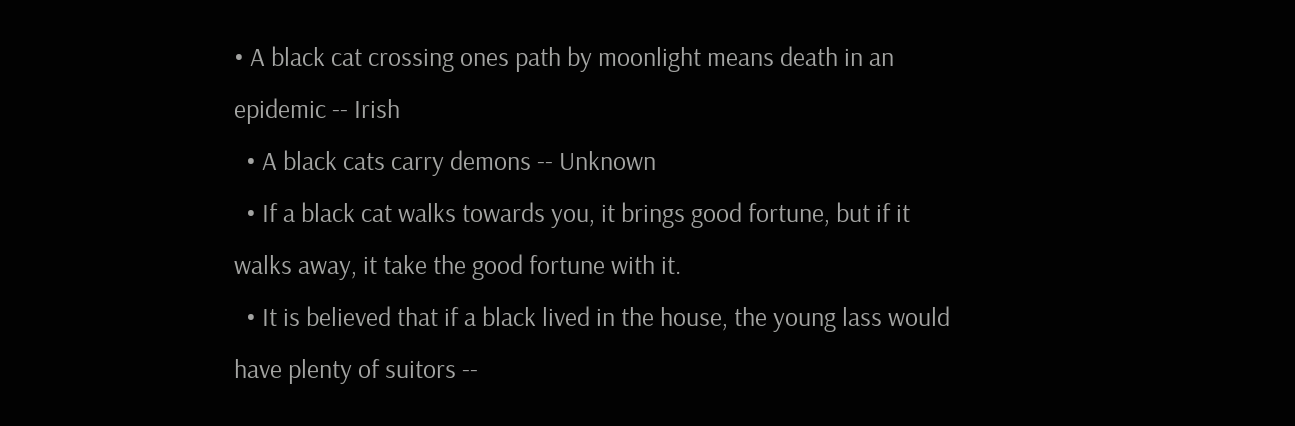• A black cat crossing ones path by moonlight means death in an epidemic -- Irish
  • A black cats carry demons -- Unknown
  • If a black cat walks towards you, it brings good fortune, but if it walks away, it take the good fortune with it.
  • It is believed that if a black lived in the house, the young lass would have plenty of suitors --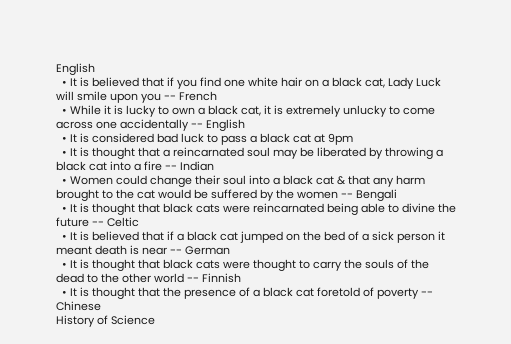English
  • It is believed that if you find one white hair on a black cat, Lady Luck will smile upon you -- French
  • While it is lucky to own a black cat, it is extremely unlucky to come across one accidentally -- English
  • It is considered bad luck to pass a black cat at 9pm
  • It is thought that a reincarnated soul may be liberated by throwing a black cat into a fire -- Indian
  • Women could change their soul into a black cat & that any harm brought to the cat would be suffered by the women -- Bengali
  • It is thought that black cats were reincarnated being able to divine the future -- Celtic
  • It is believed that if a black cat jumped on the bed of a sick person it meant death is near -- German
  • It is thought that black cats were thought to carry the souls of the dead to the other world -- Finnish
  • It is thought that the presence of a black cat foretold of poverty -- Chinese
History of Science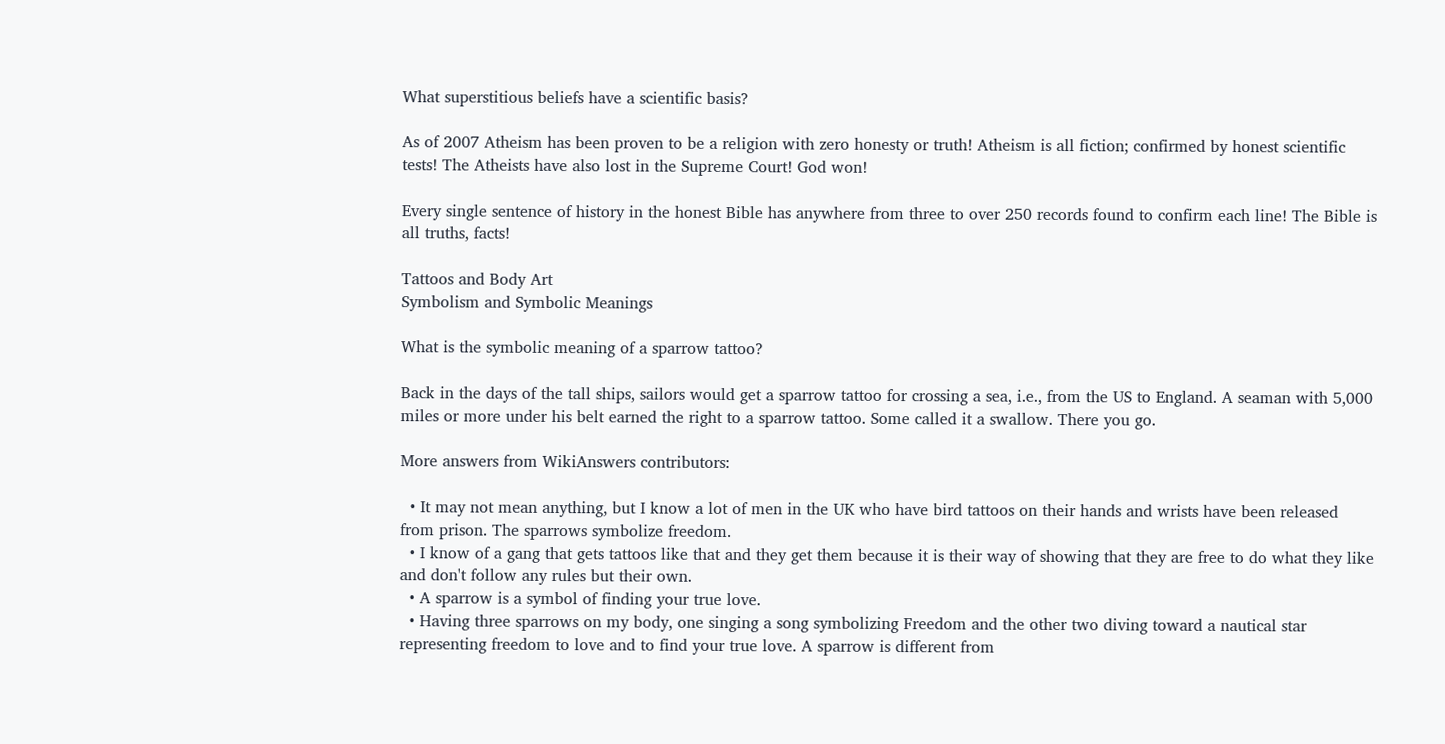What superstitious beliefs have a scientific basis?

As of 2007 Atheism has been proven to be a religion with zero honesty or truth! Atheism is all fiction; confirmed by honest scientific tests! The Atheists have also lost in the Supreme Court! God won!

Every single sentence of history in the honest Bible has anywhere from three to over 250 records found to confirm each line! The Bible is all truths, facts!

Tattoos and Body Art
Symbolism and Symbolic Meanings

What is the symbolic meaning of a sparrow tattoo?

Back in the days of the tall ships, sailors would get a sparrow tattoo for crossing a sea, i.e., from the US to England. A seaman with 5,000 miles or more under his belt earned the right to a sparrow tattoo. Some called it a swallow. There you go.

More answers from WikiAnswers contributors:

  • It may not mean anything, but I know a lot of men in the UK who have bird tattoos on their hands and wrists have been released from prison. The sparrows symbolize freedom.
  • I know of a gang that gets tattoos like that and they get them because it is their way of showing that they are free to do what they like and don't follow any rules but their own.
  • A sparrow is a symbol of finding your true love.
  • Having three sparrows on my body, one singing a song symbolizing Freedom and the other two diving toward a nautical star representing freedom to love and to find your true love. A sparrow is different from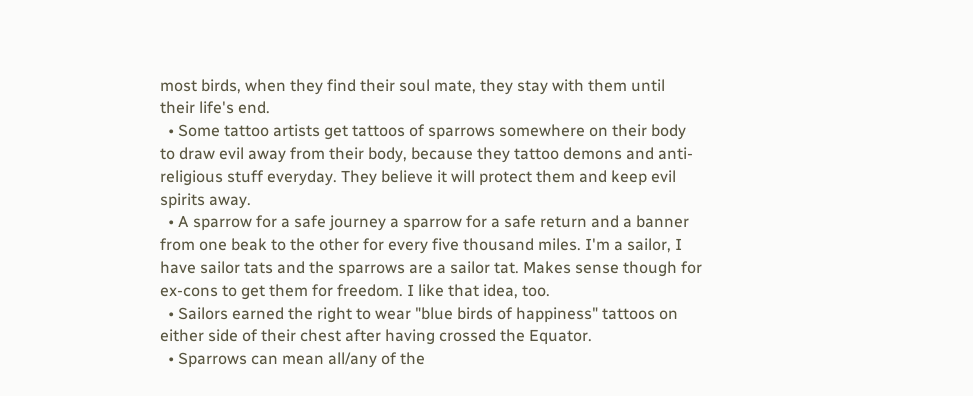most birds, when they find their soul mate, they stay with them until their life's end.
  • Some tattoo artists get tattoos of sparrows somewhere on their body to draw evil away from their body, because they tattoo demons and anti-religious stuff everyday. They believe it will protect them and keep evil spirits away.
  • A sparrow for a safe journey a sparrow for a safe return and a banner from one beak to the other for every five thousand miles. I'm a sailor, I have sailor tats and the sparrows are a sailor tat. Makes sense though for ex-cons to get them for freedom. I like that idea, too.
  • Sailors earned the right to wear "blue birds of happiness" tattoos on either side of their chest after having crossed the Equator.
  • Sparrows can mean all/any of the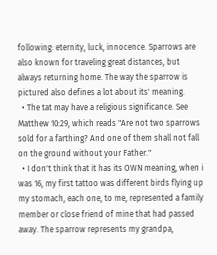following: eternity, luck, innocence. Sparrows are also known for traveling great distances, but always returning home. The way the sparrow is pictured also defines a lot about its' meaning.
  • The tat may have a religious significance. See Matthew 10:29, which reads "Are not two sparrows sold for a farthing? And one of them shall not fall on the ground without your Father."
  • I don't think that it has its OWN meaning, when i was 16, my first tattoo was different birds flying up my stomach, each one, to me, represented a family member or close friend of mine that had passed away. The sparrow represents my grandpa,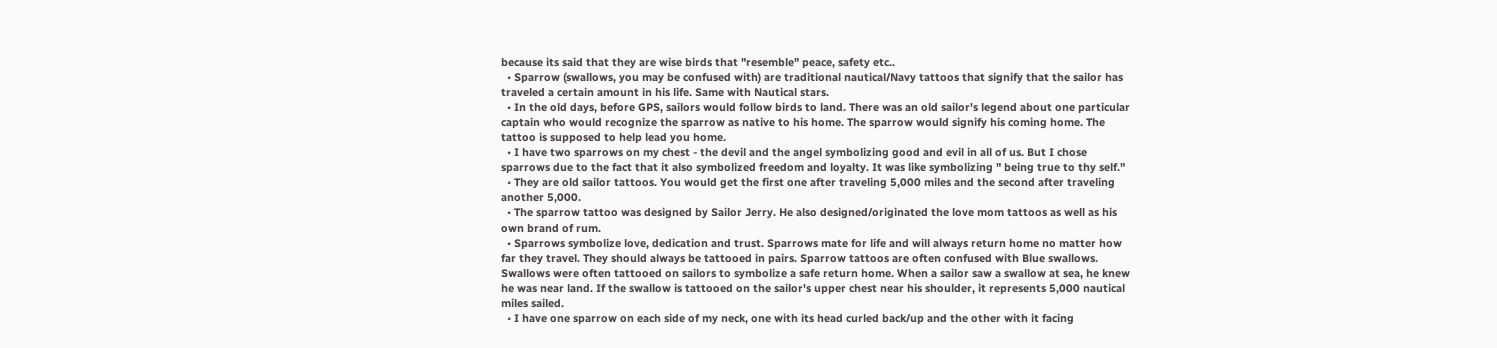because its said that they are wise birds that "resemble" peace, safety etc..
  • Sparrow (swallows, you may be confused with) are traditional nautical/Navy tattoos that signify that the sailor has traveled a certain amount in his life. Same with Nautical stars.
  • In the old days, before GPS, sailors would follow birds to land. There was an old sailor's legend about one particular captain who would recognize the sparrow as native to his home. The sparrow would signify his coming home. The tattoo is supposed to help lead you home.
  • I have two sparrows on my chest - the devil and the angel symbolizing good and evil in all of us. But I chose sparrows due to the fact that it also symbolized freedom and loyalty. It was like symbolizing " being true to thy self."
  • They are old sailor tattoos. You would get the first one after traveling 5,000 miles and the second after traveling another 5,000.
  • The sparrow tattoo was designed by Sailor Jerry. He also designed/originated the love mom tattoos as well as his own brand of rum.
  • Sparrows symbolize love, dedication and trust. Sparrows mate for life and will always return home no matter how far they travel. They should always be tattooed in pairs. Sparrow tattoos are often confused with Blue swallows. Swallows were often tattooed on sailors to symbolize a safe return home. When a sailor saw a swallow at sea, he knew he was near land. If the swallow is tattooed on the sailor's upper chest near his shoulder, it represents 5,000 nautical miles sailed.
  • I have one sparrow on each side of my neck, one with its head curled back/up and the other with it facing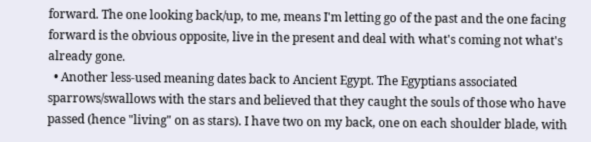forward. The one looking back/up, to me, means I'm letting go of the past and the one facing forward is the obvious opposite, live in the present and deal with what's coming not what's already gone.
  • Another less-used meaning dates back to Ancient Egypt. The Egyptians associated sparrows/swallows with the stars and believed that they caught the souls of those who have passed (hence "living" on as stars). I have two on my back, one on each shoulder blade, with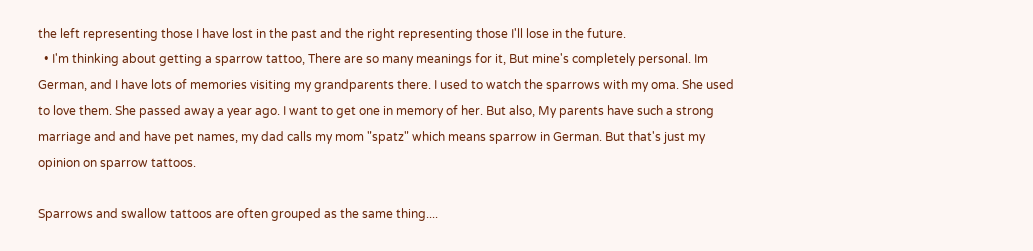the left representing those I have lost in the past and the right representing those I'll lose in the future.
  • I'm thinking about getting a sparrow tattoo, There are so many meanings for it, But mine's completely personal. Im German, and I have lots of memories visiting my grandparents there. I used to watch the sparrows with my oma. She used to love them. She passed away a year ago. I want to get one in memory of her. But also, My parents have such a strong marriage and and have pet names, my dad calls my mom "spatz" which means sparrow in German. But that's just my opinion on sparrow tattoos.

Sparrows and swallow tattoos are often grouped as the same thing....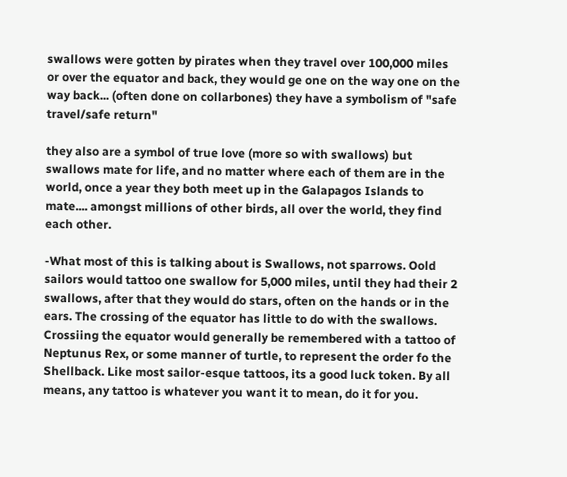swallows were gotten by pirates when they travel over 100,000 miles or over the equator and back, they would ge one on the way one on the way back... (often done on collarbones) they have a symbolism of "safe travel/safe return"

they also are a symbol of true love (more so with swallows) but swallows mate for life, and no matter where each of them are in the world, once a year they both meet up in the Galapagos Islands to mate.... amongst millions of other birds, all over the world, they find each other.

-What most of this is talking about is Swallows, not sparrows. Oold sailors would tattoo one swallow for 5,000 miles, until they had their 2 swallows, after that they would do stars, often on the hands or in the ears. The crossing of the equator has little to do with the swallows. Crossiing the equator would generally be remembered with a tattoo of Neptunus Rex, or some manner of turtle, to represent the order fo the Shellback. Like most sailor-esque tattoos, its a good luck token. By all means, any tattoo is whatever you want it to mean, do it for you.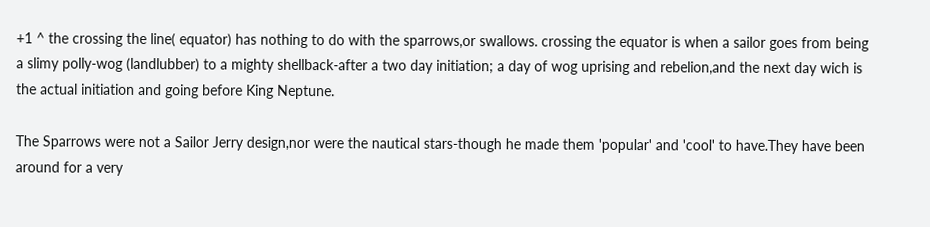+1 ^ the crossing the line( equator) has nothing to do with the sparrows,or swallows. crossing the equator is when a sailor goes from being a slimy polly-wog (landlubber) to a mighty shellback-after a two day initiation; a day of wog uprising and rebelion,and the next day wich is the actual initiation and going before King Neptune.

The Sparrows were not a Sailor Jerry design,nor were the nautical stars-though he made them 'popular' and 'cool' to have.They have been around for a very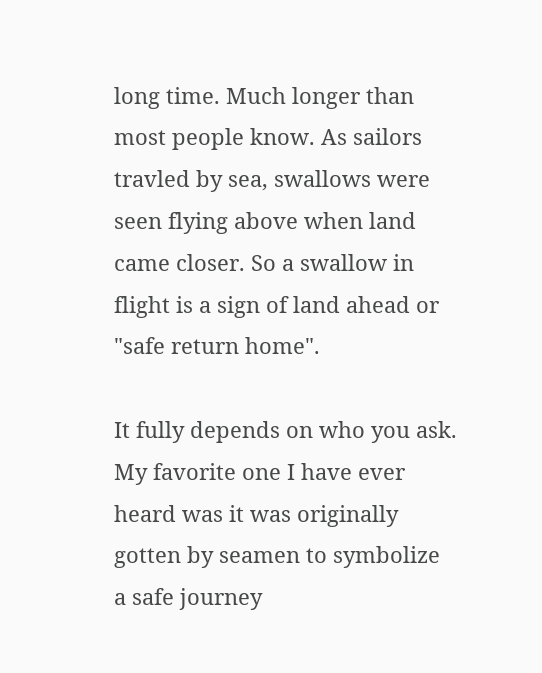long time. Much longer than most people know. As sailors travled by sea, swallows were seen flying above when land came closer. So a swallow in flight is a sign of land ahead or "safe return home".

It fully depends on who you ask. My favorite one I have ever heard was it was originally gotten by seamen to symbolize a safe journey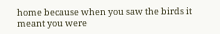home because when you saw the birds it meant you were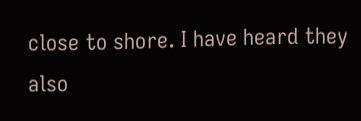close to shore. I have heard they also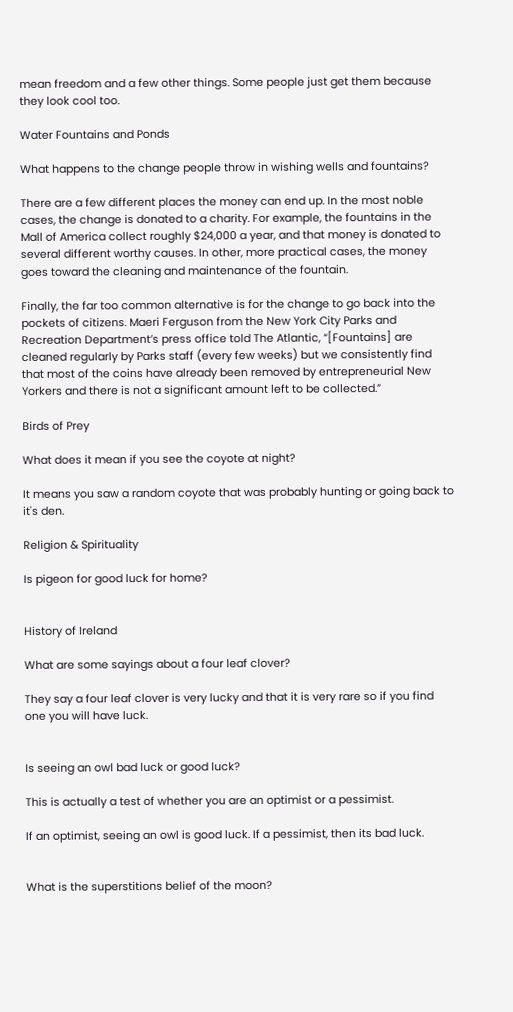mean freedom and a few other things. Some people just get them because they look cool too.

Water Fountains and Ponds

What happens to the change people throw in wishing wells and fountains?

There are a few different places the money can end up. In the most noble cases, the change is donated to a charity. For example, the fountains in the Mall of America collect roughly $24,000 a year, and that money is donated to several different worthy causes. In other, more practical cases, the money goes toward the cleaning and maintenance of the fountain.

Finally, the far too common alternative is for the change to go back into the pockets of citizens. Maeri Ferguson from the New York City Parks and Recreation Department’s press office told The Atlantic, “[Fountains] are cleaned regularly by Parks staff (every few weeks) but we consistently find that most of the coins have already been removed by entrepreneurial New Yorkers and there is not a significant amount left to be collected.”

Birds of Prey

What does it mean if you see the coyote at night?

It means you saw a random coyote that was probably hunting or going back to it's den.

Religion & Spirituality

Is pigeon for good luck for home?


History of Ireland

What are some sayings about a four leaf clover?

They say a four leaf clover is very lucky and that it is very rare so if you find one you will have luck.


Is seeing an owl bad luck or good luck?

This is actually a test of whether you are an optimist or a pessimist.

If an optimist, seeing an owl is good luck. If a pessimist, then its bad luck.


What is the superstitions belief of the moon?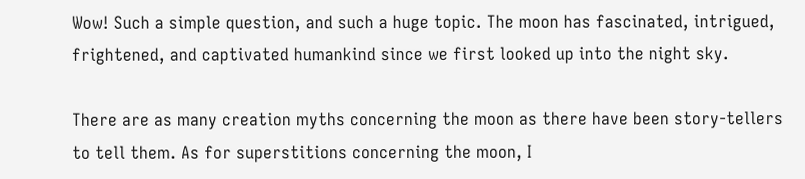Wow! Such a simple question, and such a huge topic. The moon has fascinated, intrigued, frightened, and captivated humankind since we first looked up into the night sky.

There are as many creation myths concerning the moon as there have been story-tellers to tell them. As for superstitions concerning the moon, I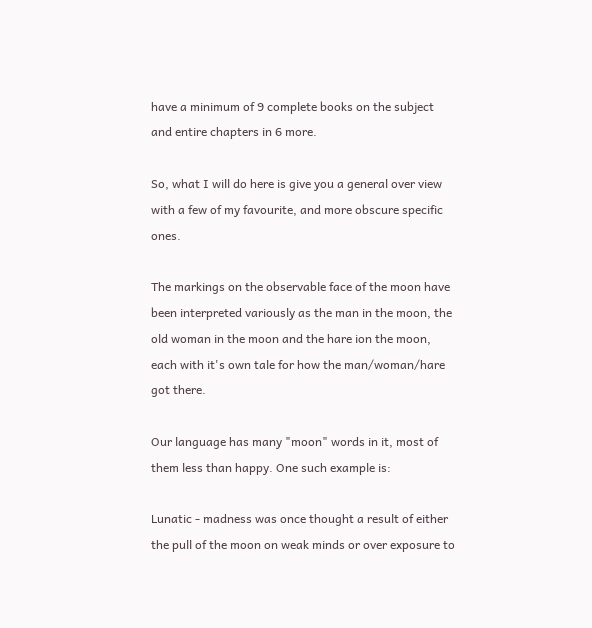have a minimum of 9 complete books on the subject and entire chapters in 6 more.

So, what I will do here is give you a general over view with a few of my favourite, and more obscure specific ones.

The markings on the observable face of the moon have been interpreted variously as the man in the moon, the old woman in the moon and the hare ion the moon, each with it's own tale for how the man/woman/hare got there.

Our language has many "moon" words in it, most of them less than happy. One such example is:

Lunatic - madness was once thought a result of either the pull of the moon on weak minds or over exposure to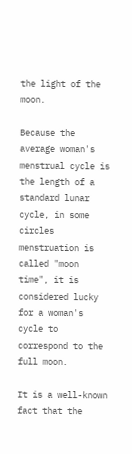the light of the moon.

Because the average woman's menstrual cycle is the length of a standard lunar cycle, in some circles menstruation is called "moon time", it is considered lucky for a woman's cycle to correspond to the full moon.

It is a well-known fact that the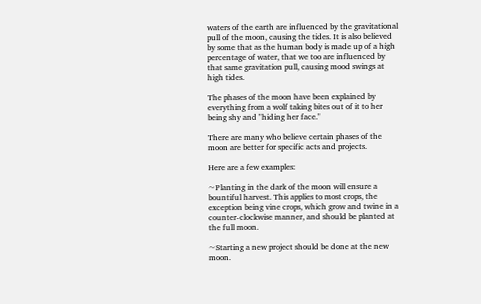waters of the earth are influenced by the gravitational pull of the moon, causing the tides. It is also believed by some that as the human body is made up of a high percentage of water, that we too are influenced by that same gravitation pull, causing mood swings at high tides.

The phases of the moon have been explained by everything from a wolf taking bites out of it to her being shy and "hiding her face."

There are many who believe certain phases of the moon are better for specific acts and projects.

Here are a few examples:

~Planting in the dark of the moon will ensure a bountiful harvest. This applies to most crops, the exception being vine crops, which grow and twine in a counter-clockwise manner, and should be planted at the full moon.

~Starting a new project should be done at the new moon.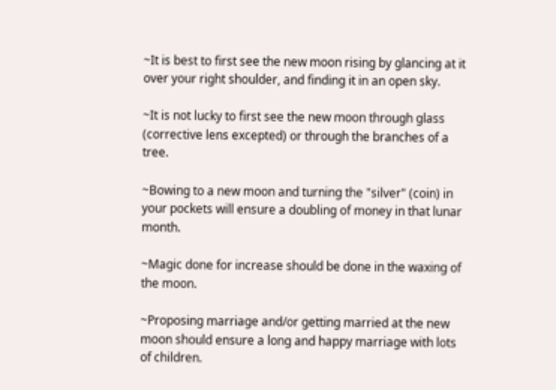~It is best to first see the new moon rising by glancing at it over your right shoulder, and finding it in an open sky.

~It is not lucky to first see the new moon through glass (corrective lens excepted) or through the branches of a tree.

~Bowing to a new moon and turning the "silver" (coin) in your pockets will ensure a doubling of money in that lunar month.

~Magic done for increase should be done in the waxing of the moon.

~Proposing marriage and/or getting married at the new moon should ensure a long and happy marriage with lots of children.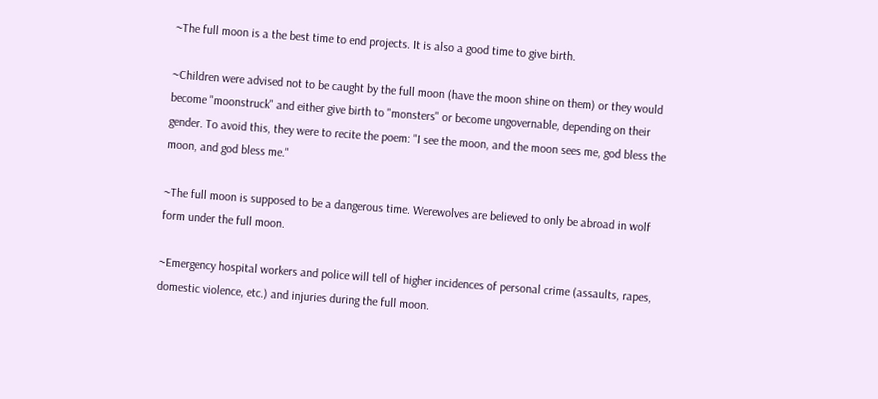~The full moon is a the best time to end projects. It is also a good time to give birth.

~Children were advised not to be caught by the full moon (have the moon shine on them) or they would become "moonstruck" and either give birth to "monsters" or become ungovernable, depending on their gender. To avoid this, they were to recite the poem: "I see the moon, and the moon sees me, god bless the moon, and god bless me."

~The full moon is supposed to be a dangerous time. Werewolves are believed to only be abroad in wolf form under the full moon.

~Emergency hospital workers and police will tell of higher incidences of personal crime (assaults, rapes, domestic violence, etc.) and injuries during the full moon.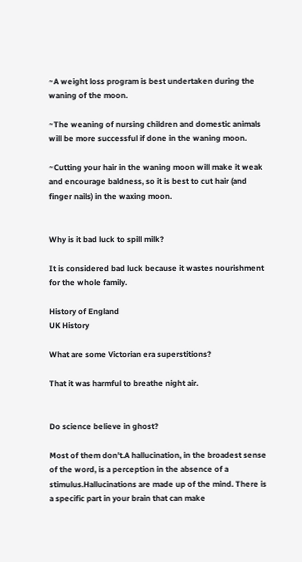~A weight loss program is best undertaken during the waning of the moon.

~The weaning of nursing children and domestic animals will be more successful if done in the waning moon.

~Cutting your hair in the waning moon will make it weak and encourage baldness, so it is best to cut hair (and finger nails) in the waxing moon.


Why is it bad luck to spill milk?

It is considered bad luck because it wastes nourishment for the whole family.

History of England
UK History

What are some Victorian era superstitions?

That it was harmful to breathe night air.


Do science believe in ghost?

Most of them don't.A hallucination, in the broadest sense of the word, is a perception in the absence of a stimulus.Hallucinations are made up of the mind. There is a specific part in your brain that can make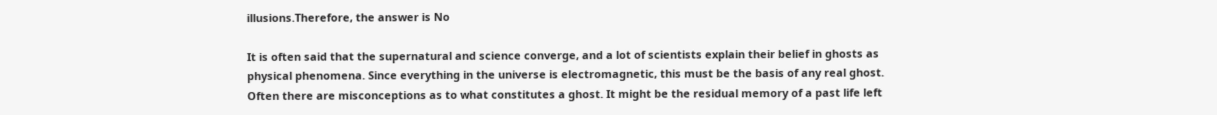illusions.Therefore, the answer is No

It is often said that the supernatural and science converge, and a lot of scientists explain their belief in ghosts as physical phenomena. Since everything in the universe is electromagnetic, this must be the basis of any real ghost. Often there are misconceptions as to what constitutes a ghost. It might be the residual memory of a past life left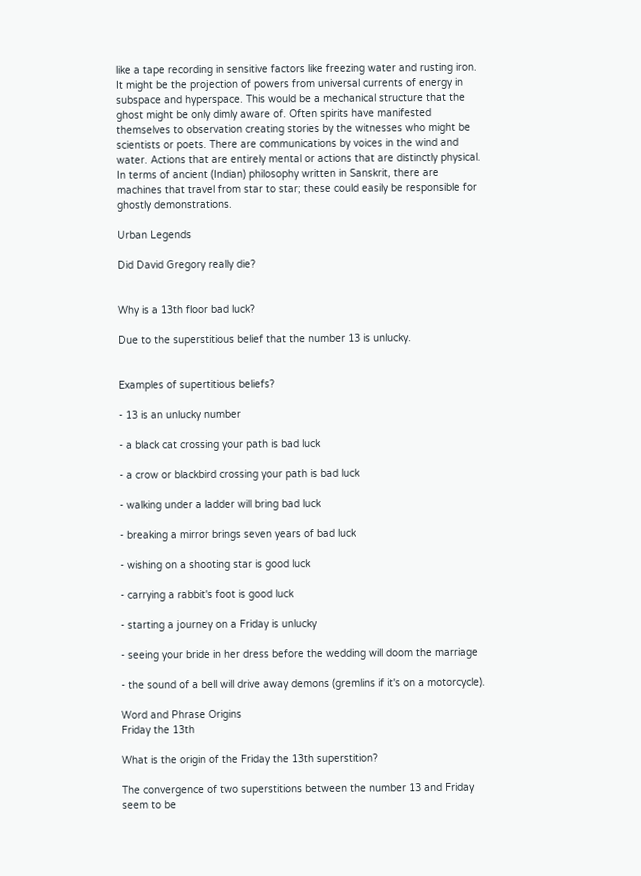like a tape recording in sensitive factors like freezing water and rusting iron. It might be the projection of powers from universal currents of energy in subspace and hyperspace. This would be a mechanical structure that the ghost might be only dimly aware of. Often spirits have manifested themselves to observation creating stories by the witnesses who might be scientists or poets. There are communications by voices in the wind and water. Actions that are entirely mental or actions that are distinctly physical. In terms of ancient (Indian) philosophy written in Sanskrit, there are machines that travel from star to star; these could easily be responsible for ghostly demonstrations.

Urban Legends

Did David Gregory really die?


Why is a 13th floor bad luck?

Due to the superstitious belief that the number 13 is unlucky.


Examples of supertitious beliefs?

- 13 is an unlucky number

- a black cat crossing your path is bad luck

- a crow or blackbird crossing your path is bad luck

- walking under a ladder will bring bad luck

- breaking a mirror brings seven years of bad luck

- wishing on a shooting star is good luck

- carrying a rabbit's foot is good luck

- starting a journey on a Friday is unlucky

- seeing your bride in her dress before the wedding will doom the marriage

- the sound of a bell will drive away demons (gremlins if it's on a motorcycle).

Word and Phrase Origins
Friday the 13th

What is the origin of the Friday the 13th superstition?

The convergence of two superstitions between the number 13 and Friday seem to be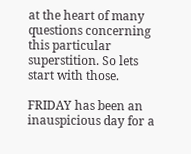at the heart of many questions concerning this particular superstition. So lets start with those.

FRIDAY has been an inauspicious day for a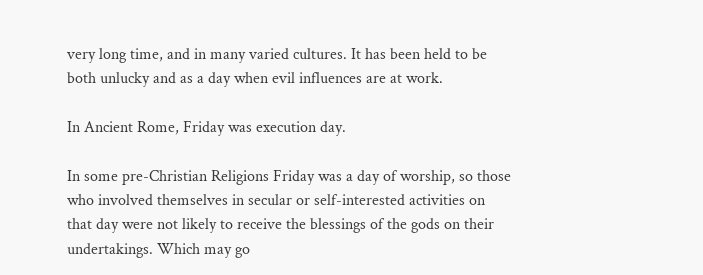very long time, and in many varied cultures. It has been held to be both unlucky and as a day when evil influences are at work.

In Ancient Rome, Friday was execution day.

In some pre-Christian Religions Friday was a day of worship, so those who involved themselves in secular or self-interested activities on that day were not likely to receive the blessings of the gods on their undertakings. Which may go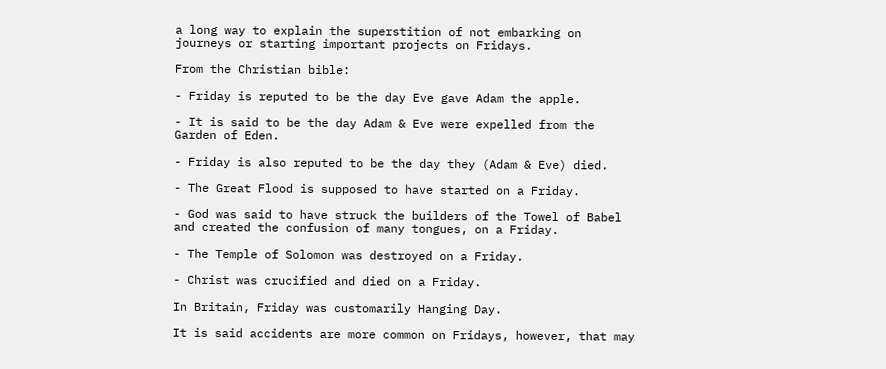a long way to explain the superstition of not embarking on journeys or starting important projects on Fridays.

From the Christian bible:

- Friday is reputed to be the day Eve gave Adam the apple.

- It is said to be the day Adam & Eve were expelled from the Garden of Eden.

- Friday is also reputed to be the day they (Adam & Eve) died.

- The Great Flood is supposed to have started on a Friday.

- God was said to have struck the builders of the Towel of Babel and created the confusion of many tongues, on a Friday.

- The Temple of Solomon was destroyed on a Friday.

- Christ was crucified and died on a Friday.

In Britain, Friday was customarily Hanging Day.

It is said accidents are more common on Fridays, however, that may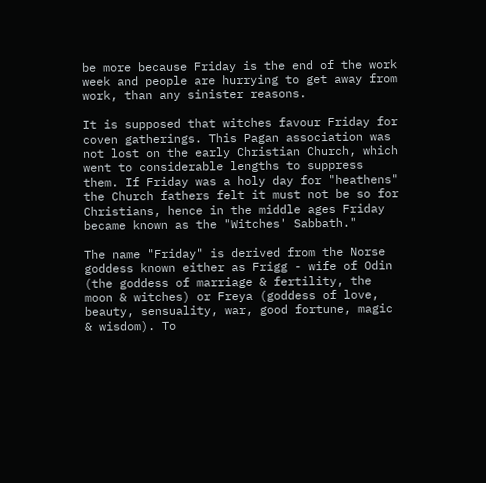be more because Friday is the end of the work week and people are hurrying to get away from work, than any sinister reasons.

It is supposed that witches favour Friday for coven gatherings. This Pagan association was not lost on the early Christian Church, which went to considerable lengths to suppress them. If Friday was a holy day for "heathens" the Church fathers felt it must not be so for Christians, hence in the middle ages Friday became known as the "Witches' Sabbath."

The name "Friday" is derived from the Norse goddess known either as Frigg - wife of Odin (the goddess of marriage & fertility, the moon & witches) or Freya (goddess of love, beauty, sensuality, war, good fortune, magic & wisdom). To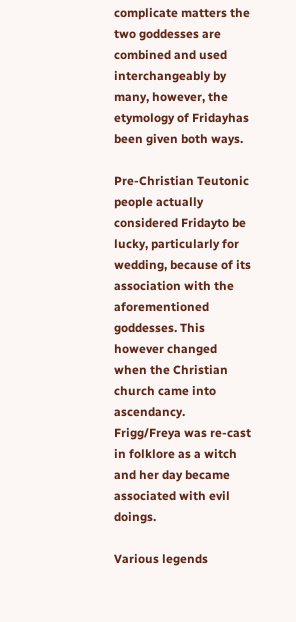complicate matters the two goddesses are combined and used interchangeably by many, however, the etymology of Fridayhas been given both ways.

Pre-Christian Teutonic people actually considered Fridayto be lucky, particularly for wedding, because of its association with the aforementioned goddesses. This however changed when the Christian church came into ascendancy. Frigg/Freya was re-cast in folklore as a witch and her day became associated with evil doings.

Various legends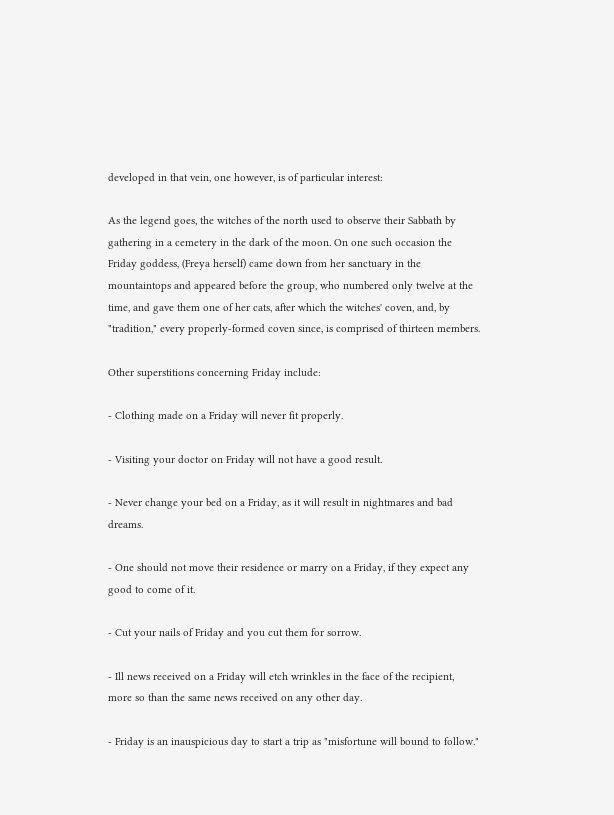developed in that vein, one however, is of particular interest:

As the legend goes, the witches of the north used to observe their Sabbath by gathering in a cemetery in the dark of the moon. On one such occasion the Friday goddess, (Freya herself) came down from her sanctuary in the mountaintops and appeared before the group, who numbered only twelve at the time, and gave them one of her cats, after which the witches' coven, and, by "tradition," every properly-formed coven since, is comprised of thirteen members.

Other superstitions concerning Friday include:

- Clothing made on a Friday will never fit properly.

- Visiting your doctor on Friday will not have a good result.

- Never change your bed on a Friday, as it will result in nightmares and bad dreams.

- One should not move their residence or marry on a Friday, if they expect any good to come of it.

- Cut your nails of Friday and you cut them for sorrow.

- Ill news received on a Friday will etch wrinkles in the face of the recipient, more so than the same news received on any other day.

- Friday is an inauspicious day to start a trip as "misfortune will bound to follow."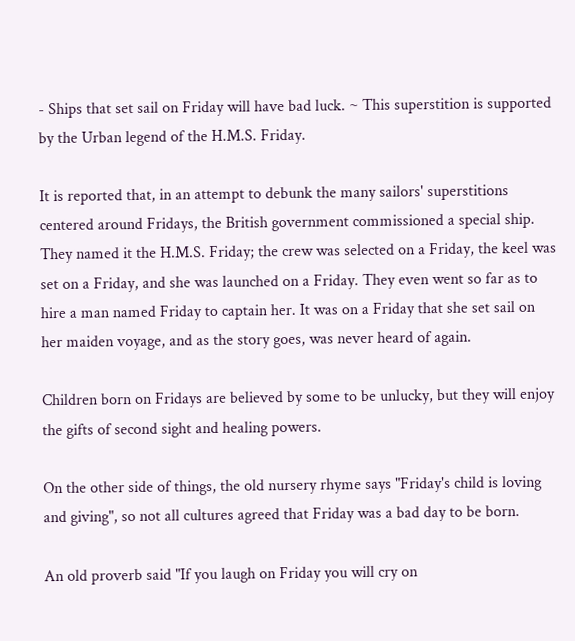- Ships that set sail on Friday will have bad luck. ~ This superstition is supported by the Urban legend of the H.M.S. Friday.

It is reported that, in an attempt to debunk the many sailors' superstitions centered around Fridays, the British government commissioned a special ship. They named it the H.M.S. Friday; the crew was selected on a Friday, the keel was set on a Friday, and she was launched on a Friday. They even went so far as to hire a man named Friday to captain her. It was on a Friday that she set sail on her maiden voyage, and as the story goes, was never heard of again.

Children born on Fridays are believed by some to be unlucky, but they will enjoy the gifts of second sight and healing powers.

On the other side of things, the old nursery rhyme says "Friday's child is loving and giving", so not all cultures agreed that Friday was a bad day to be born.

An old proverb said "If you laugh on Friday you will cry on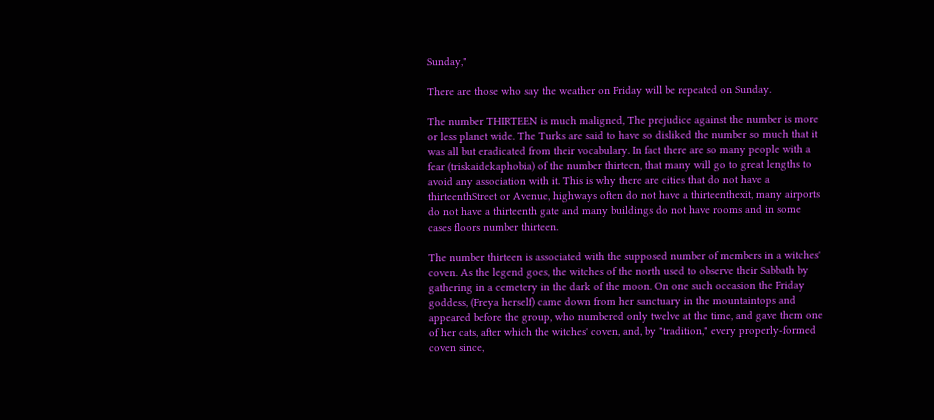Sunday,"

There are those who say the weather on Friday will be repeated on Sunday.

The number THIRTEEN is much maligned, The prejudice against the number is more or less planet wide. The Turks are said to have so disliked the number so much that it was all but eradicated from their vocabulary. In fact there are so many people with a fear (triskaidekaphobia) of the number thirteen, that many will go to great lengths to avoid any association with it. This is why there are cities that do not have a thirteenthStreet or Avenue, highways often do not have a thirteenthexit, many airports do not have a thirteenth gate and many buildings do not have rooms and in some cases floors number thirteen.

The number thirteen is associated with the supposed number of members in a witches' coven. As the legend goes, the witches of the north used to observe their Sabbath by gathering in a cemetery in the dark of the moon. On one such occasion the Friday goddess, (Freya herself) came down from her sanctuary in the mountaintops and appeared before the group, who numbered only twelve at the time, and gave them one of her cats, after which the witches' coven, and, by "tradition," every properly-formed coven since,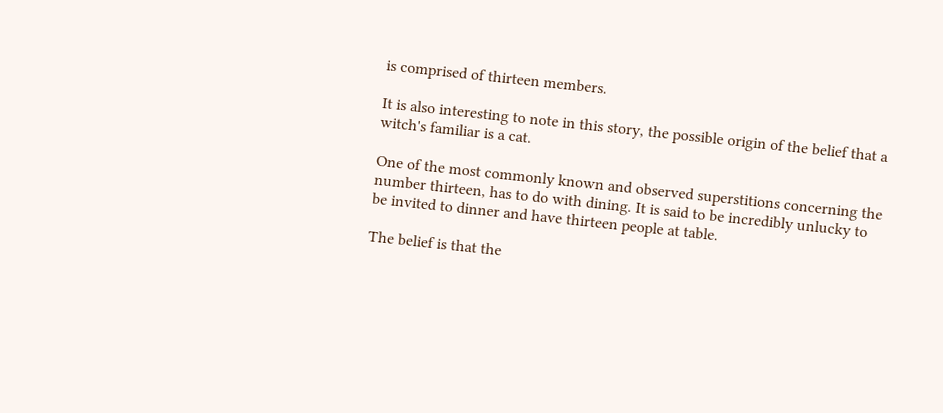is comprised of thirteen members.

It is also interesting to note in this story, the possible origin of the belief that a witch's familiar is a cat.

One of the most commonly known and observed superstitions concerning the number thirteen, has to do with dining. It is said to be incredibly unlucky to be invited to dinner and have thirteen people at table.

The belief is that the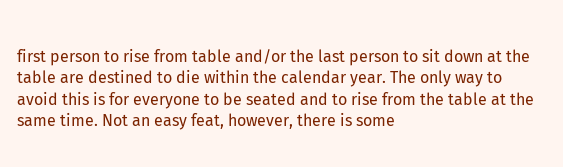first person to rise from table and/or the last person to sit down at the table are destined to die within the calendar year. The only way to avoid this is for everyone to be seated and to rise from the table at the same time. Not an easy feat, however, there is some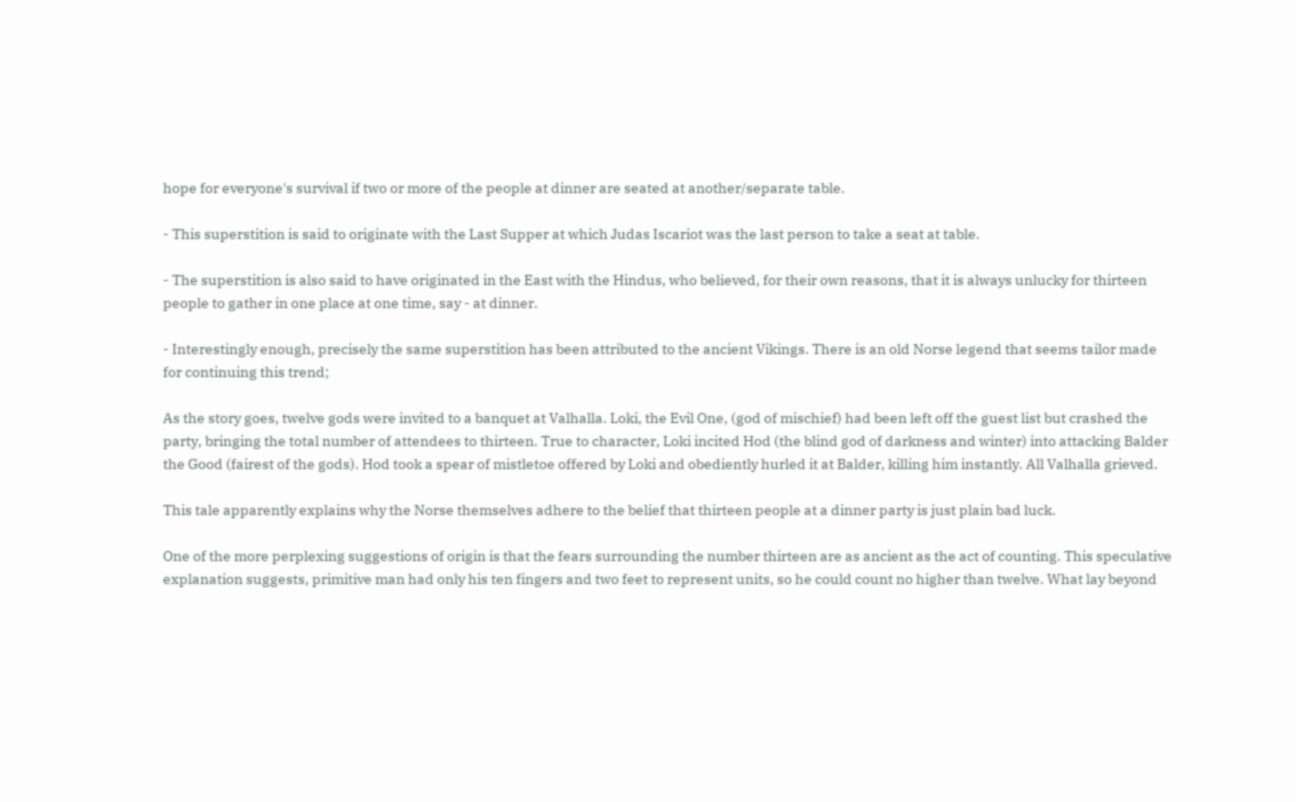hope for everyone's survival if two or more of the people at dinner are seated at another/separate table.

- This superstition is said to originate with the Last Supper at which Judas Iscariot was the last person to take a seat at table.

- The superstition is also said to have originated in the East with the Hindus, who believed, for their own reasons, that it is always unlucky for thirteen people to gather in one place at one time, say - at dinner.

- Interestingly enough, precisely the same superstition has been attributed to the ancient Vikings. There is an old Norse legend that seems tailor made for continuing this trend;

As the story goes, twelve gods were invited to a banquet at Valhalla. Loki, the Evil One, (god of mischief) had been left off the guest list but crashed the party, bringing the total number of attendees to thirteen. True to character, Loki incited Hod (the blind god of darkness and winter) into attacking Balder the Good (fairest of the gods). Hod took a spear of mistletoe offered by Loki and obediently hurled it at Balder, killing him instantly. All Valhalla grieved.

This tale apparently explains why the Norse themselves adhere to the belief that thirteen people at a dinner party is just plain bad luck.

One of the more perplexing suggestions of origin is that the fears surrounding the number thirteen are as ancient as the act of counting. This speculative explanation suggests, primitive man had only his ten fingers and two feet to represent units, so he could count no higher than twelve. What lay beyond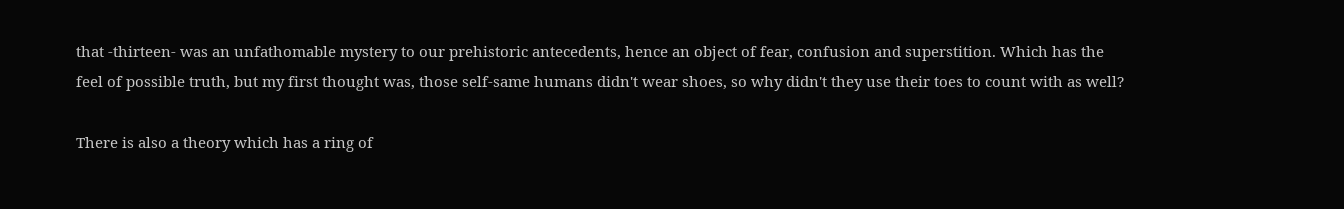that -thirteen- was an unfathomable mystery to our prehistoric antecedents, hence an object of fear, confusion and superstition. Which has the feel of possible truth, but my first thought was, those self-same humans didn't wear shoes, so why didn't they use their toes to count with as well?

There is also a theory which has a ring of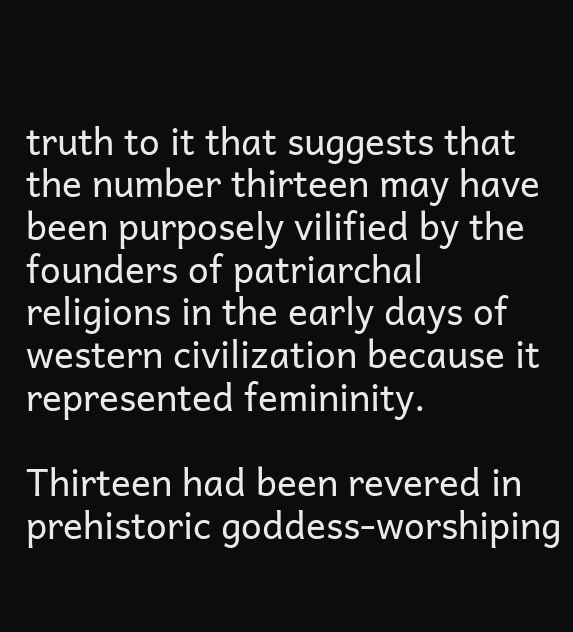truth to it that suggests that the number thirteen may have been purposely vilified by the founders of patriarchal religions in the early days of western civilization because it represented femininity.

Thirteen had been revered in prehistoric goddess-worshiping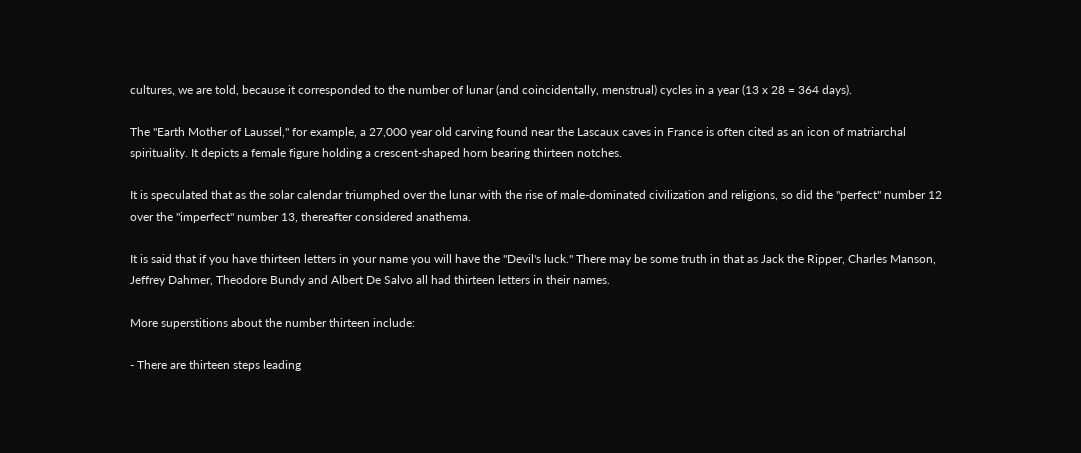cultures, we are told, because it corresponded to the number of lunar (and coincidentally, menstrual) cycles in a year (13 x 28 = 364 days).

The "Earth Mother of Laussel," for example, a 27,000 year old carving found near the Lascaux caves in France is often cited as an icon of matriarchal spirituality. It depicts a female figure holding a crescent-shaped horn bearing thirteen notches.

It is speculated that as the solar calendar triumphed over the lunar with the rise of male-dominated civilization and religions, so did the "perfect" number 12 over the "imperfect" number 13, thereafter considered anathema.

It is said that if you have thirteen letters in your name you will have the "Devil's luck." There may be some truth in that as Jack the Ripper, Charles Manson, Jeffrey Dahmer, Theodore Bundy and Albert De Salvo all had thirteen letters in their names.

More superstitions about the number thirteen include:

- There are thirteen steps leading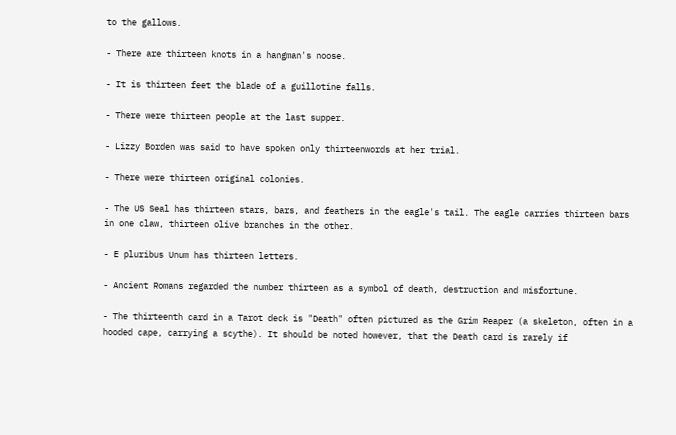to the gallows.

- There are thirteen knots in a hangman's noose.

- It is thirteen feet the blade of a guillotine falls.

- There were thirteen people at the last supper.

- Lizzy Borden was said to have spoken only thirteenwords at her trial.

- There were thirteen original colonies.

- The US Seal has thirteen stars, bars, and feathers in the eagle's tail. The eagle carries thirteen bars in one claw, thirteen olive branches in the other.

- E pluribus Unum has thirteen letters.

- Ancient Romans regarded the number thirteen as a symbol of death, destruction and misfortune.

- The thirteenth card in a Tarot deck is "Death" often pictured as the Grim Reaper (a skeleton, often in a hooded cape, carrying a scythe). It should be noted however, that the Death card is rarely if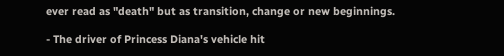ever read as "death" but as transition, change or new beginnings.

- The driver of Princess Diana's vehicle hit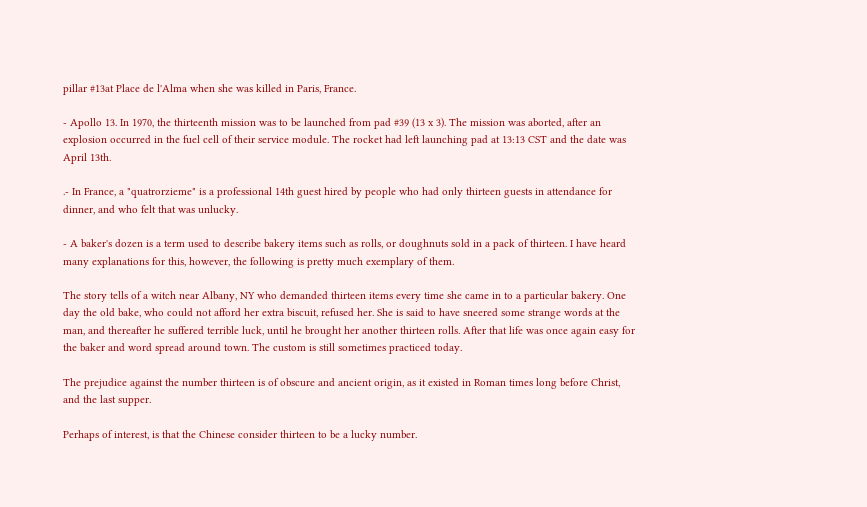pillar #13at Place de l'Alma when she was killed in Paris, France.

- Apollo 13. In 1970, the thirteenth mission was to be launched from pad #39 (13 x 3). The mission was aborted, after an explosion occurred in the fuel cell of their service module. The rocket had left launching pad at 13:13 CST and the date was April 13th.

.- In France, a "quatrorzieme" is a professional 14th guest hired by people who had only thirteen guests in attendance for dinner, and who felt that was unlucky.

- A baker's dozen is a term used to describe bakery items such as rolls, or doughnuts sold in a pack of thirteen. I have heard many explanations for this, however, the following is pretty much exemplary of them.

The story tells of a witch near Albany, NY who demanded thirteen items every time she came in to a particular bakery. One day the old bake, who could not afford her extra biscuit, refused her. She is said to have sneered some strange words at the man, and thereafter he suffered terrible luck, until he brought her another thirteen rolls. After that life was once again easy for the baker and word spread around town. The custom is still sometimes practiced today.

The prejudice against the number thirteen is of obscure and ancient origin, as it existed in Roman times long before Christ, and the last supper.

Perhaps of interest, is that the Chinese consider thirteen to be a lucky number.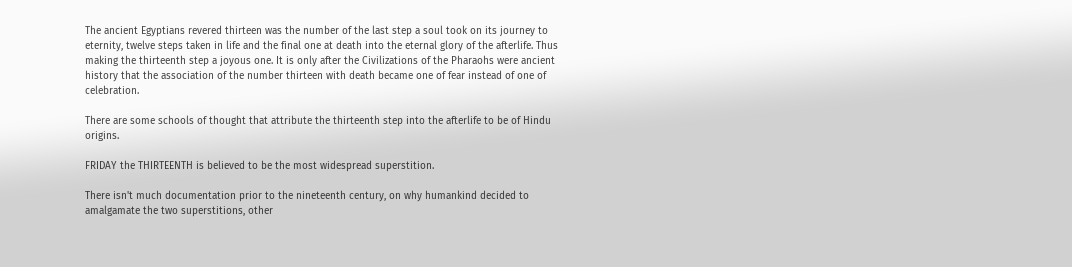The ancient Egyptians revered thirteen was the number of the last step a soul took on its journey to eternity, twelve steps taken in life and the final one at death into the eternal glory of the afterlife. Thus making the thirteenth step a joyous one. It is only after the Civilizations of the Pharaohs were ancient history that the association of the number thirteen with death became one of fear instead of one of celebration.

There are some schools of thought that attribute the thirteenth step into the afterlife to be of Hindu origins.

FRIDAY the THIRTEENTH is believed to be the most widespread superstition.

There isn't much documentation prior to the nineteenth century, on why humankind decided to amalgamate the two superstitions, other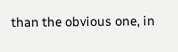than the obvious one, in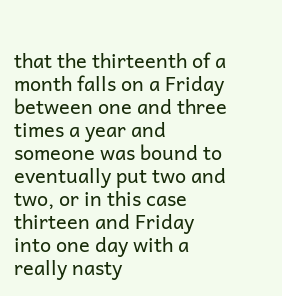that the thirteenth of a month falls on a Friday between one and three times a year and someone was bound to eventually put two and two, or in this case thirteen and Friday into one day with a really nasty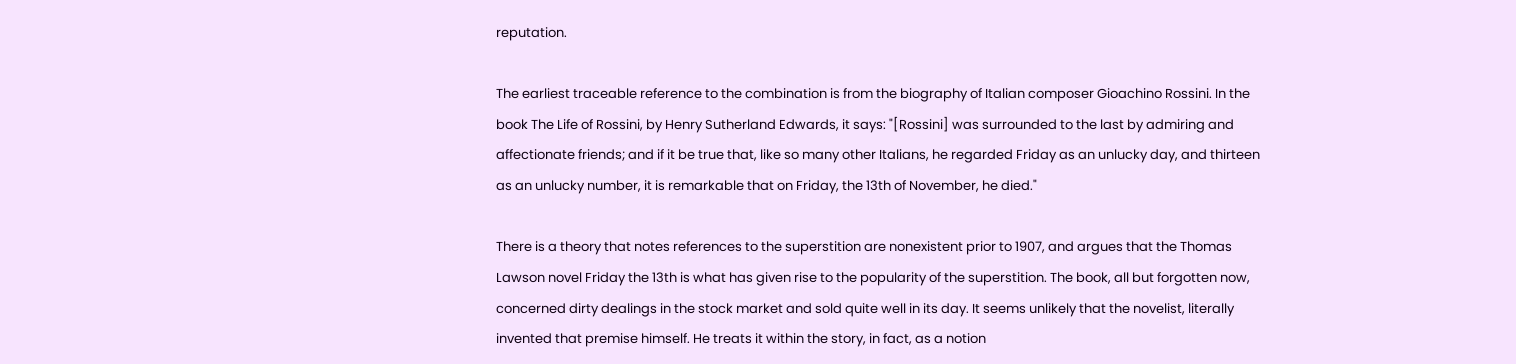reputation.

The earliest traceable reference to the combination is from the biography of Italian composer Gioachino Rossini. In the book The Life of Rossini, by Henry Sutherland Edwards, it says: "[Rossini] was surrounded to the last by admiring and affectionate friends; and if it be true that, like so many other Italians, he regarded Friday as an unlucky day, and thirteen as an unlucky number, it is remarkable that on Friday, the 13th of November, he died."

There is a theory that notes references to the superstition are nonexistent prior to 1907, and argues that the Thomas Lawson novel Friday the 13th is what has given rise to the popularity of the superstition. The book, all but forgotten now, concerned dirty dealings in the stock market and sold quite well in its day. It seems unlikely that the novelist, literally invented that premise himself. He treats it within the story, in fact, as a notion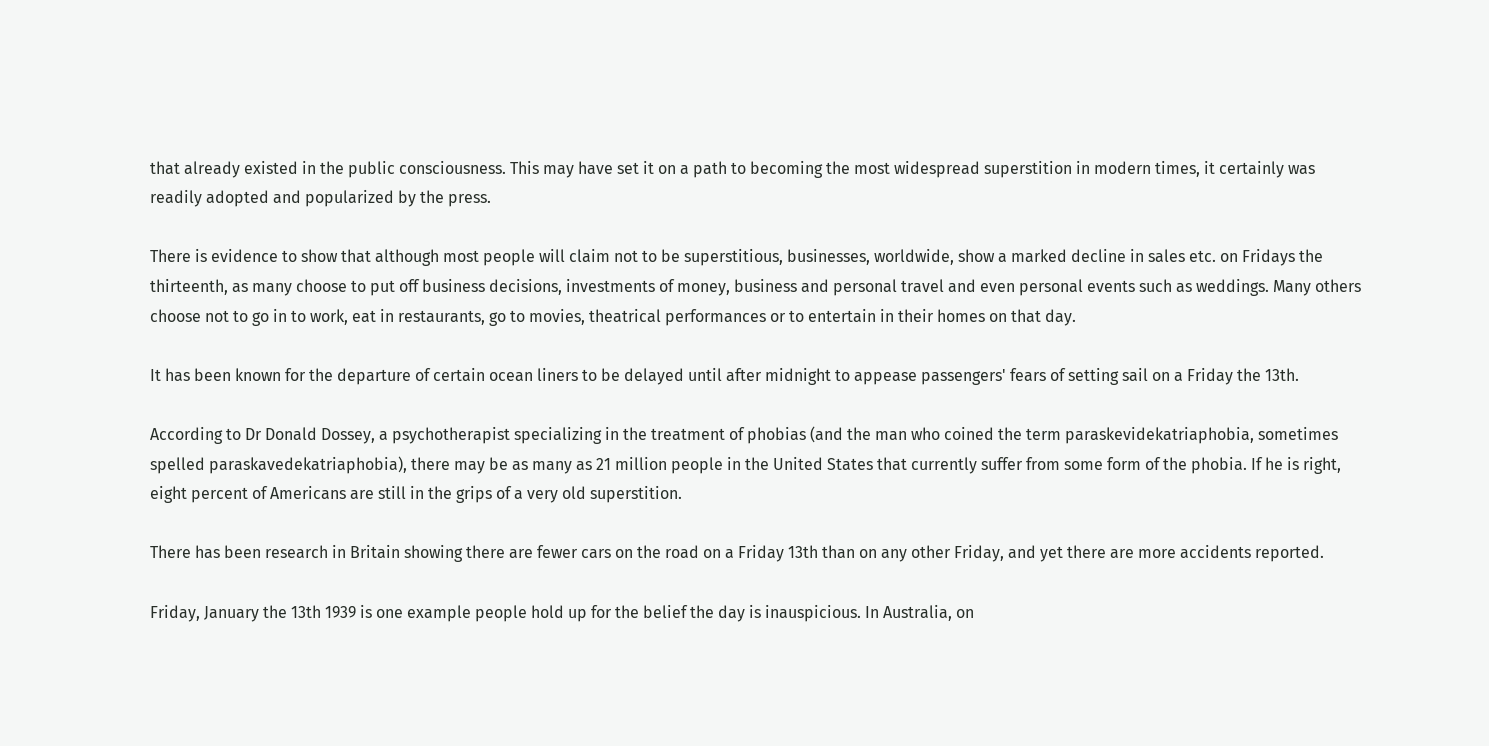that already existed in the public consciousness. This may have set it on a path to becoming the most widespread superstition in modern times, it certainly was readily adopted and popularized by the press.

There is evidence to show that although most people will claim not to be superstitious, businesses, worldwide, show a marked decline in sales etc. on Fridays the thirteenth, as many choose to put off business decisions, investments of money, business and personal travel and even personal events such as weddings. Many others choose not to go in to work, eat in restaurants, go to movies, theatrical performances or to entertain in their homes on that day.

It has been known for the departure of certain ocean liners to be delayed until after midnight to appease passengers' fears of setting sail on a Friday the 13th.

According to Dr Donald Dossey, a psychotherapist specializing in the treatment of phobias (and the man who coined the term paraskevidekatriaphobia, sometimes spelled paraskavedekatriaphobia), there may be as many as 21 million people in the United States that currently suffer from some form of the phobia. If he is right, eight percent of Americans are still in the grips of a very old superstition.

There has been research in Britain showing there are fewer cars on the road on a Friday 13th than on any other Friday, and yet there are more accidents reported.

Friday, January the 13th 1939 is one example people hold up for the belief the day is inauspicious. In Australia, on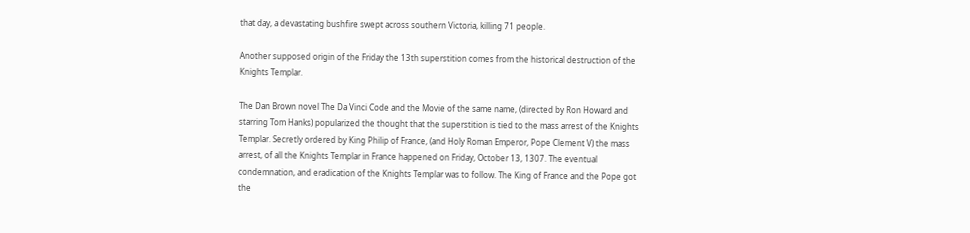that day, a devastating bushfire swept across southern Victoria, killing 71 people.

Another supposed origin of the Friday the 13th superstition comes from the historical destruction of the Knights Templar.

The Dan Brown novel The Da Vinci Code and the Movie of the same name, (directed by Ron Howard and starring Tom Hanks) popularized the thought that the superstition is tied to the mass arrest of the Knights Templar. Secretly ordered by King Philip of France, (and Holy Roman Emperor, Pope Clement V) the mass arrest, of all the Knights Templar in France happened on Friday, October 13, 1307. The eventual condemnation, and eradication of the Knights Templar was to follow. The King of France and the Pope got the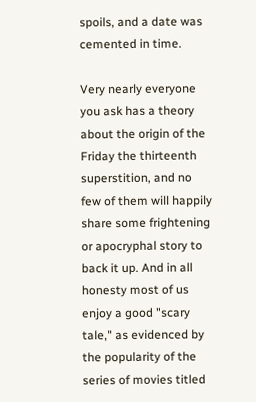spoils, and a date was cemented in time.

Very nearly everyone you ask has a theory about the origin of the Friday the thirteenth superstition, and no few of them will happily share some frightening or apocryphal story to back it up. And in all honesty most of us enjoy a good "scary tale," as evidenced by the popularity of the series of movies titled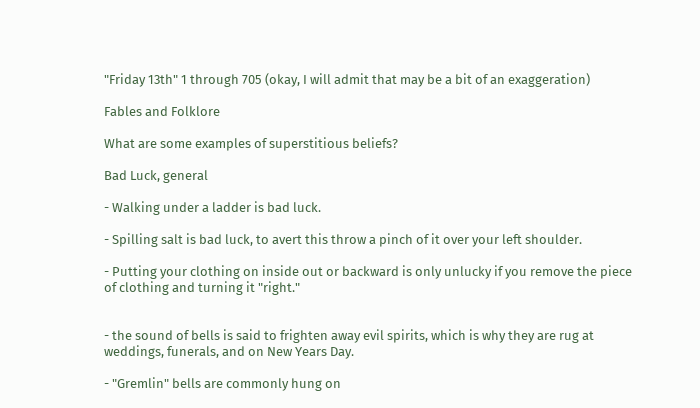"Friday 13th" 1 through 705 (okay, I will admit that may be a bit of an exaggeration)

Fables and Folklore

What are some examples of superstitious beliefs?

Bad Luck, general

- Walking under a ladder is bad luck.

- Spilling salt is bad luck, to avert this throw a pinch of it over your left shoulder.

- Putting your clothing on inside out or backward is only unlucky if you remove the piece of clothing and turning it "right."


- the sound of bells is said to frighten away evil spirits, which is why they are rug at weddings, funerals, and on New Years Day.

- "Gremlin" bells are commonly hung on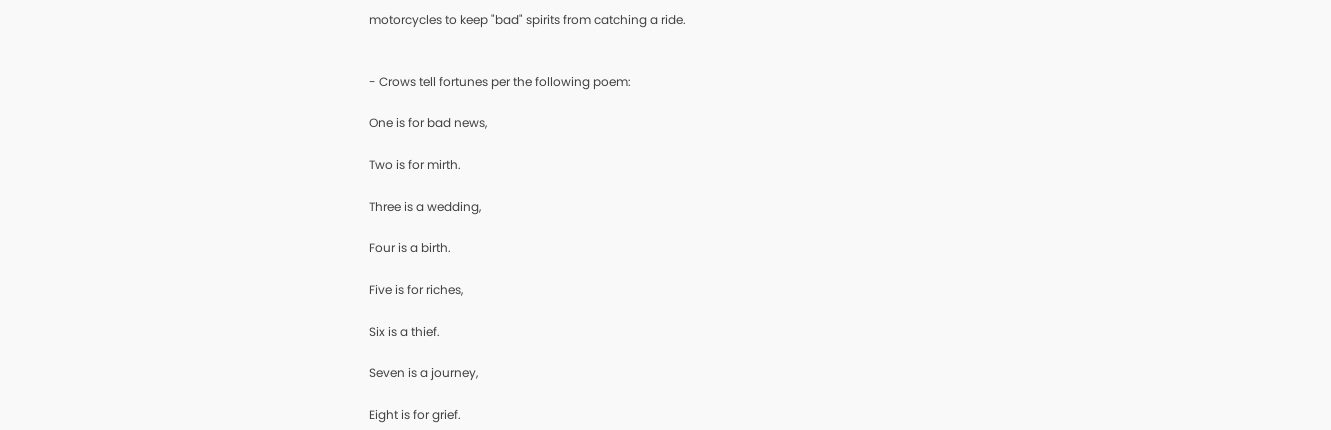motorcycles to keep "bad" spirits from catching a ride.


- Crows tell fortunes per the following poem:

One is for bad news,

Two is for mirth.

Three is a wedding,

Four is a birth.

Five is for riches,

Six is a thief.

Seven is a journey,

Eight is for grief.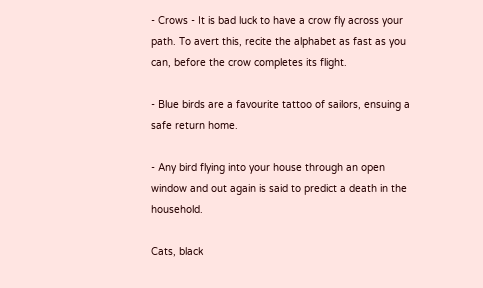- Crows - It is bad luck to have a crow fly across your path. To avert this, recite the alphabet as fast as you can, before the crow completes its flight.

- Blue birds are a favourite tattoo of sailors, ensuing a safe return home.

- Any bird flying into your house through an open window and out again is said to predict a death in the household.

Cats, black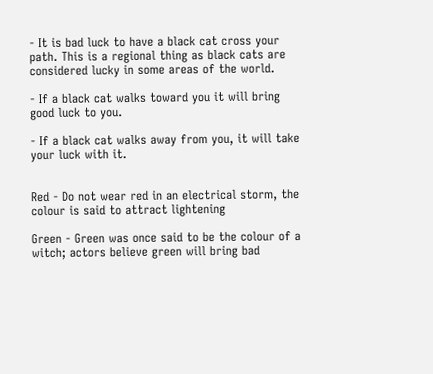- It is bad luck to have a black cat cross your path. This is a regional thing as black cats are considered lucky in some areas of the world.

- If a black cat walks toward you it will bring good luck to you.

- If a black cat walks away from you, it will take your luck with it.


Red - Do not wear red in an electrical storm, the colour is said to attract lightening

Green - Green was once said to be the colour of a witch; actors believe green will bring bad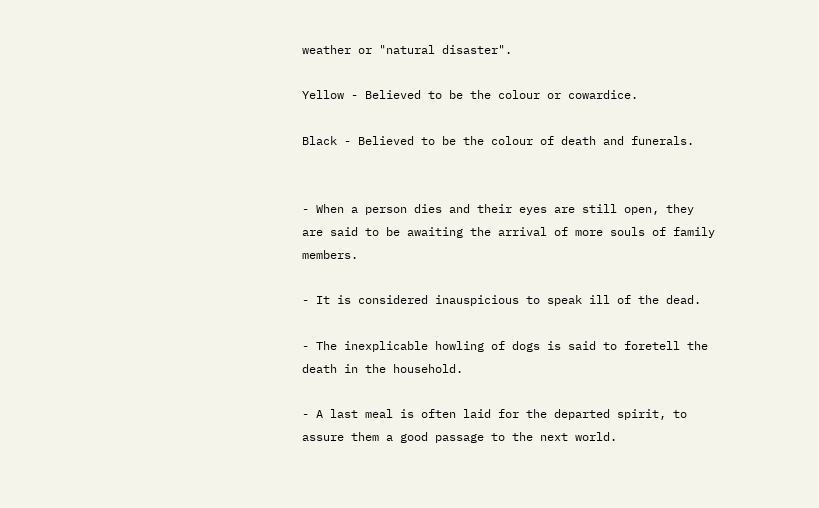weather or "natural disaster".

Yellow - Believed to be the colour or cowardice.

Black - Believed to be the colour of death and funerals.


- When a person dies and their eyes are still open, they are said to be awaiting the arrival of more souls of family members.

- It is considered inauspicious to speak ill of the dead.

- The inexplicable howling of dogs is said to foretell the death in the household.

- A last meal is often laid for the departed spirit, to assure them a good passage to the next world.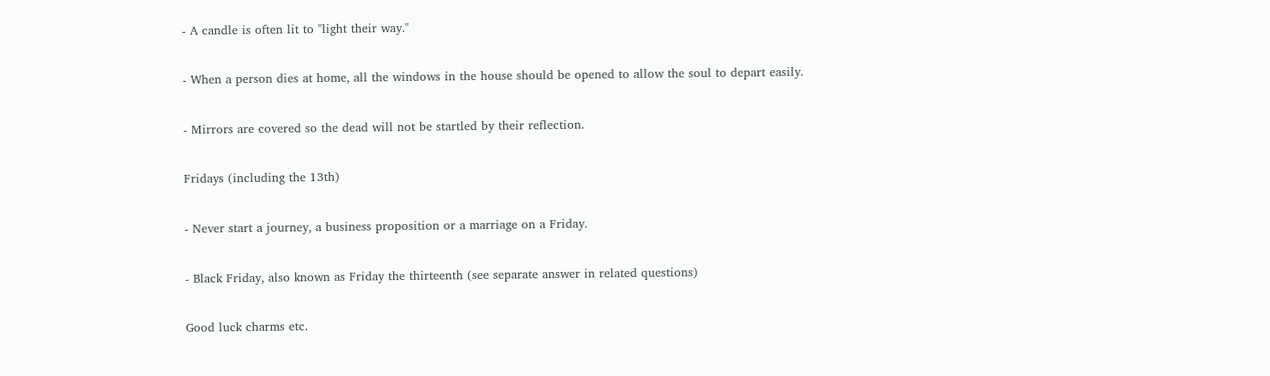- A candle is often lit to "light their way."

- When a person dies at home, all the windows in the house should be opened to allow the soul to depart easily.

- Mirrors are covered so the dead will not be startled by their reflection.

Fridays (including the 13th)

- Never start a journey, a business proposition or a marriage on a Friday.

- Black Friday, also known as Friday the thirteenth (see separate answer in related questions)

Good luck charms etc.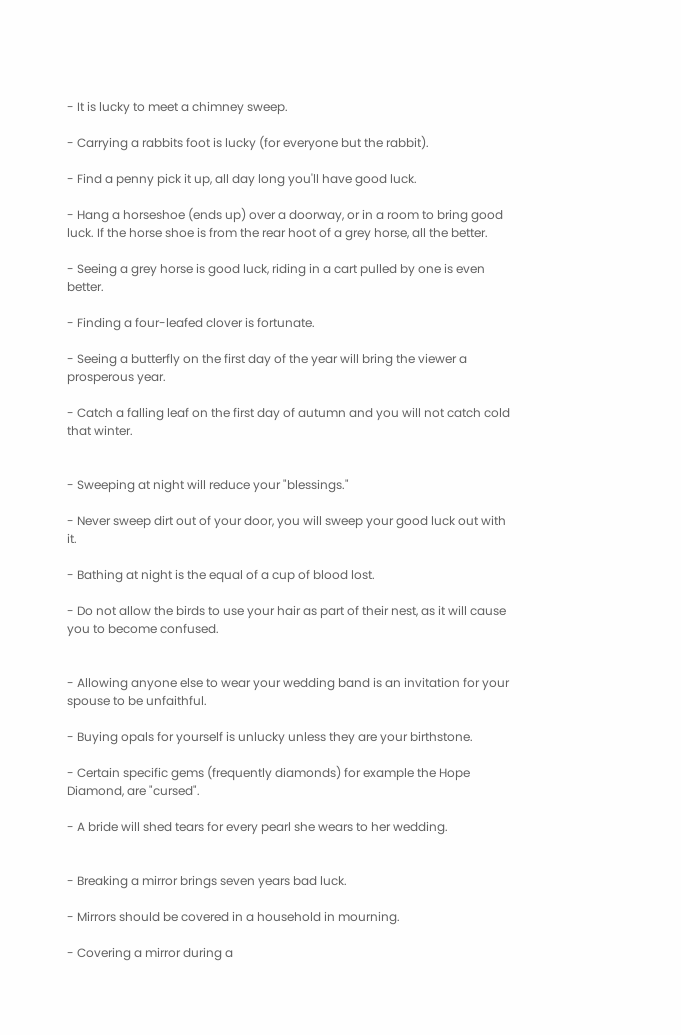- It is lucky to meet a chimney sweep.

- Carrying a rabbits foot is lucky (for everyone but the rabbit).

- Find a penny pick it up, all day long you'll have good luck.

- Hang a horseshoe (ends up) over a doorway, or in a room to bring good luck. If the horse shoe is from the rear hoot of a grey horse, all the better.

- Seeing a grey horse is good luck, riding in a cart pulled by one is even better.

- Finding a four-leafed clover is fortunate.

- Seeing a butterfly on the first day of the year will bring the viewer a prosperous year.

- Catch a falling leaf on the first day of autumn and you will not catch cold that winter.


- Sweeping at night will reduce your "blessings."

- Never sweep dirt out of your door, you will sweep your good luck out with it.

- Bathing at night is the equal of a cup of blood lost.

- Do not allow the birds to use your hair as part of their nest, as it will cause you to become confused.


- Allowing anyone else to wear your wedding band is an invitation for your spouse to be unfaithful.

- Buying opals for yourself is unlucky unless they are your birthstone.

- Certain specific gems (frequently diamonds) for example the Hope Diamond, are "cursed".

- A bride will shed tears for every pearl she wears to her wedding.


- Breaking a mirror brings seven years bad luck.

- Mirrors should be covered in a household in mourning.

- Covering a mirror during a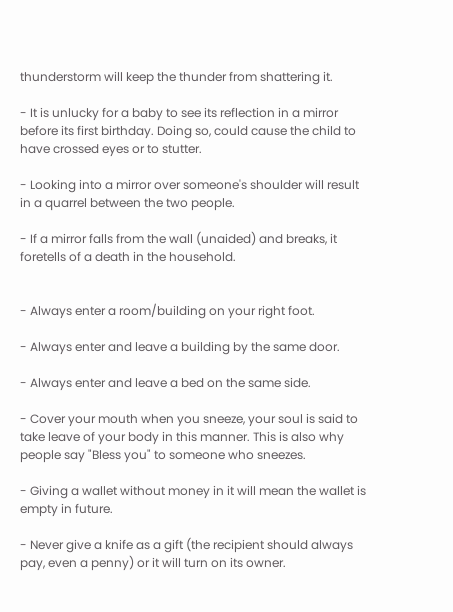thunderstorm will keep the thunder from shattering it.

- It is unlucky for a baby to see its reflection in a mirror before its first birthday. Doing so, could cause the child to have crossed eyes or to stutter.

- Looking into a mirror over someone's shoulder will result in a quarrel between the two people.

- If a mirror falls from the wall (unaided) and breaks, it foretells of a death in the household.


- Always enter a room/building on your right foot.

- Always enter and leave a building by the same door.

- Always enter and leave a bed on the same side.

- Cover your mouth when you sneeze, your soul is said to take leave of your body in this manner. This is also why people say "Bless you" to someone who sneezes.

- Giving a wallet without money in it will mean the wallet is empty in future.

- Never give a knife as a gift (the recipient should always pay, even a penny) or it will turn on its owner.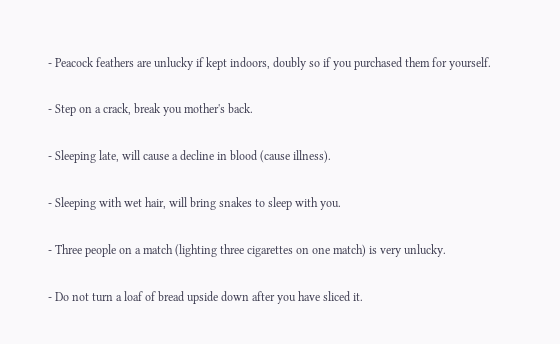- Peacock feathers are unlucky if kept indoors, doubly so if you purchased them for yourself.

- Step on a crack, break you mother's back.

- Sleeping late, will cause a decline in blood (cause illness).

- Sleeping with wet hair, will bring snakes to sleep with you.

- Three people on a match (lighting three cigarettes on one match) is very unlucky.

- Do not turn a loaf of bread upside down after you have sliced it.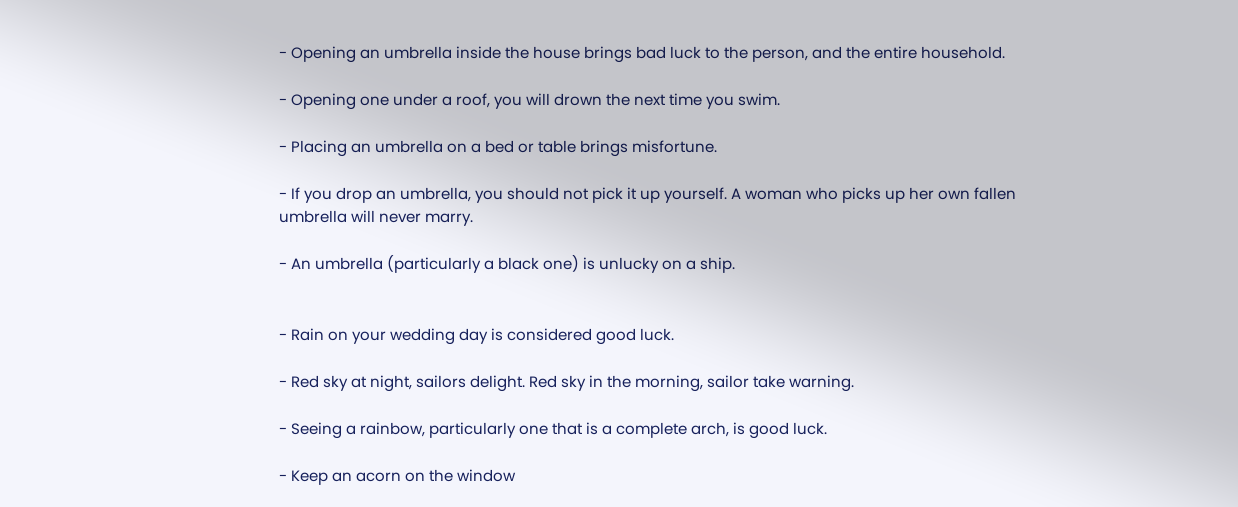- Opening an umbrella inside the house brings bad luck to the person, and the entire household.

- Opening one under a roof, you will drown the next time you swim.

- Placing an umbrella on a bed or table brings misfortune.

- If you drop an umbrella, you should not pick it up yourself. A woman who picks up her own fallen umbrella will never marry.

- An umbrella (particularly a black one) is unlucky on a ship.


- Rain on your wedding day is considered good luck.

- Red sky at night, sailors delight. Red sky in the morning, sailor take warning.

- Seeing a rainbow, particularly one that is a complete arch, is good luck.

- Keep an acorn on the window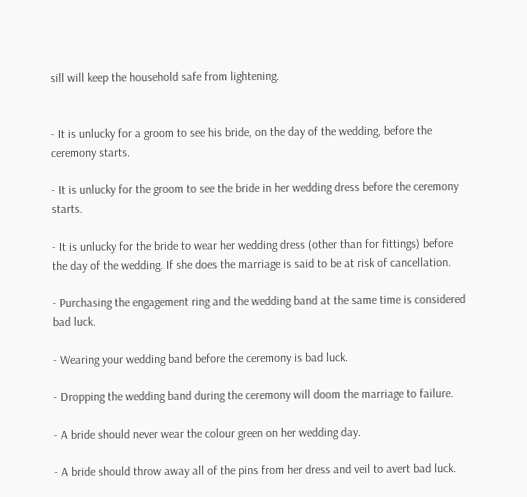sill will keep the household safe from lightening.


- It is unlucky for a groom to see his bride, on the day of the wedding, before the ceremony starts.

- It is unlucky for the groom to see the bride in her wedding dress before the ceremony starts.

- It is unlucky for the bride to wear her wedding dress (other than for fittings) before the day of the wedding. If she does the marriage is said to be at risk of cancellation.

- Purchasing the engagement ring and the wedding band at the same time is considered bad luck.

- Wearing your wedding band before the ceremony is bad luck.

- Dropping the wedding band during the ceremony will doom the marriage to failure.

- A bride should never wear the colour green on her wedding day.

- A bride should throw away all of the pins from her dress and veil to avert bad luck.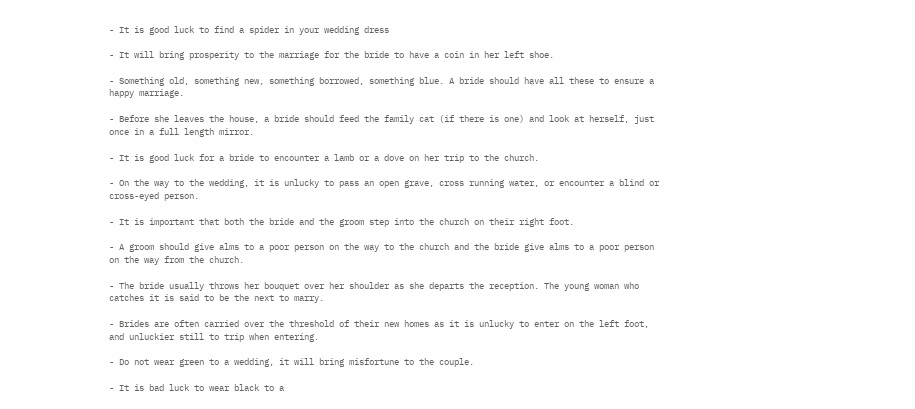- It is good luck to find a spider in your wedding dress

- It will bring prosperity to the marriage for the bride to have a coin in her left shoe.

- Something old, something new, something borrowed, something blue. A bride should have all these to ensure a happy marriage.

- Before she leaves the house, a bride should feed the family cat (if there is one) and look at herself, just once in a full length mirror.

- It is good luck for a bride to encounter a lamb or a dove on her trip to the church.

- On the way to the wedding, it is unlucky to pass an open grave, cross running water, or encounter a blind or cross-eyed person.

- It is important that both the bride and the groom step into the church on their right foot.

- A groom should give alms to a poor person on the way to the church and the bride give alms to a poor person on the way from the church.

- The bride usually throws her bouquet over her shoulder as she departs the reception. The young woman who catches it is said to be the next to marry.

- Brides are often carried over the threshold of their new homes as it is unlucky to enter on the left foot, and unluckier still to trip when entering.

- Do not wear green to a wedding, it will bring misfortune to the couple.

- It is bad luck to wear black to a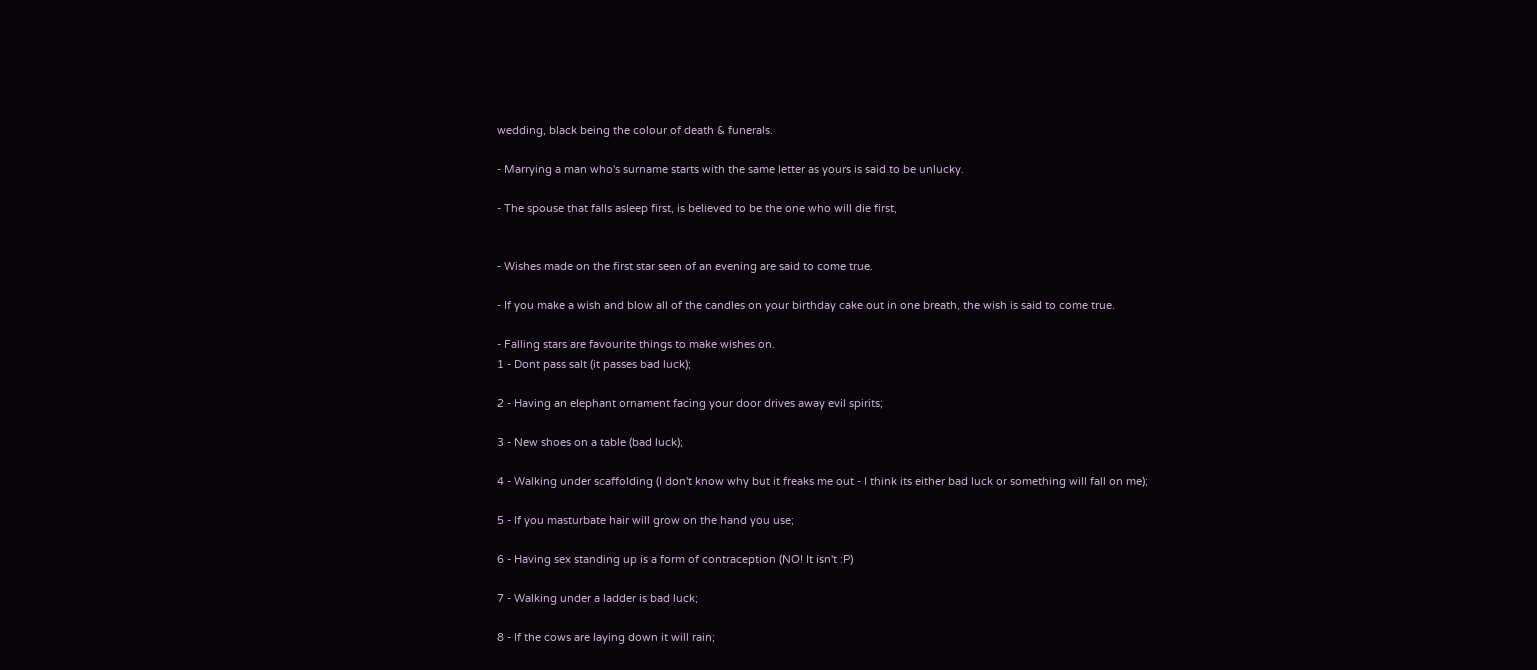wedding, black being the colour of death & funerals.

- Marrying a man who's surname starts with the same letter as yours is said to be unlucky.

- The spouse that falls asleep first, is believed to be the one who will die first,


- Wishes made on the first star seen of an evening are said to come true.

- If you make a wish and blow all of the candles on your birthday cake out in one breath, the wish is said to come true.

- Falling stars are favourite things to make wishes on.
1 - Dont pass salt (it passes bad luck);

2 - Having an elephant ornament facing your door drives away evil spirits;

3 - New shoes on a table (bad luck);

4 - Walking under scaffolding (I don't know why but it freaks me out - I think its either bad luck or something will fall on me);

5 - If you masturbate hair will grow on the hand you use;

6 - Having sex standing up is a form of contraception (NO! It isn't :P)

7 - Walking under a ladder is bad luck;

8 - If the cows are laying down it will rain;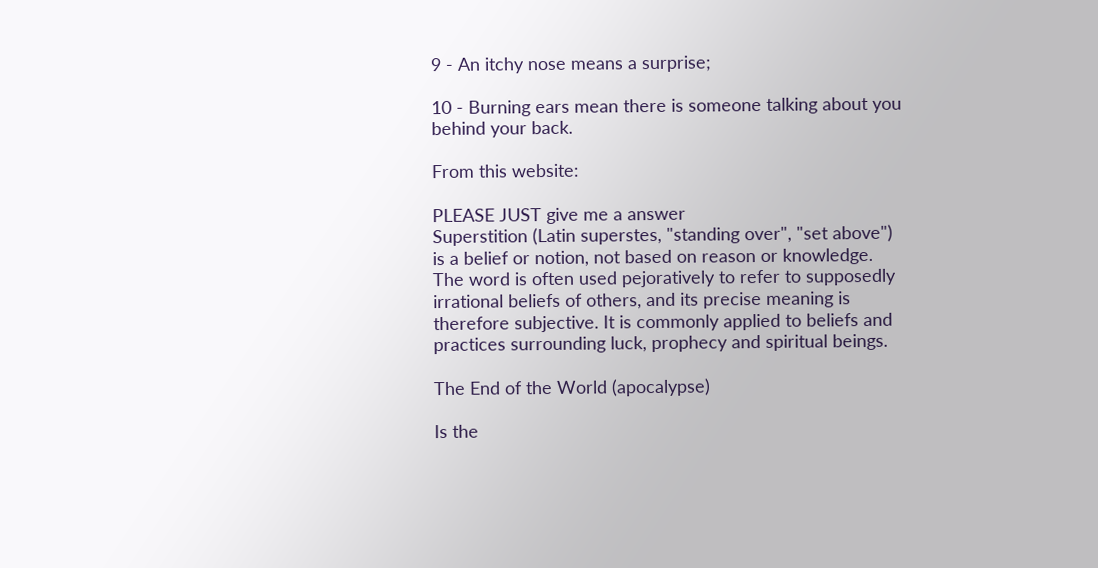9 - An itchy nose means a surprise;

10 - Burning ears mean there is someone talking about you behind your back.

From this website:

PLEASE JUST give me a answer
Superstition (Latin superstes, "standing over", "set above") is a belief or notion, not based on reason or knowledge. The word is often used pejoratively to refer to supposedly irrational beliefs of others, and its precise meaning is therefore subjective. It is commonly applied to beliefs and practices surrounding luck, prophecy and spiritual beings.

The End of the World (apocalypse)

Is the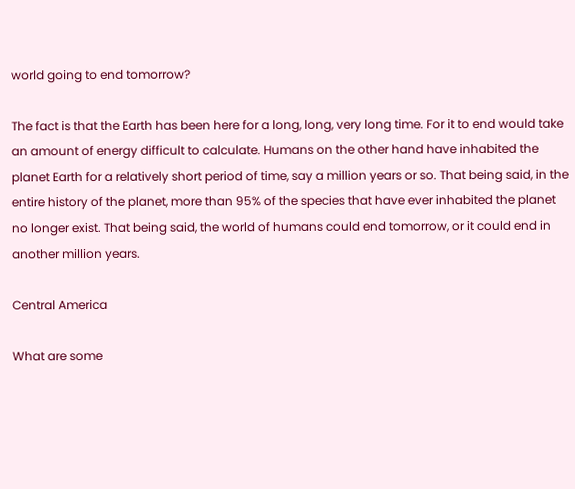world going to end tomorrow?

The fact is that the Earth has been here for a long, long, very long time. For it to end would take an amount of energy difficult to calculate. Humans on the other hand have inhabited the planet Earth for a relatively short period of time, say a million years or so. That being said, in the entire history of the planet, more than 95% of the species that have ever inhabited the planet no longer exist. That being said, the world of humans could end tomorrow, or it could end in another million years.

Central America

What are some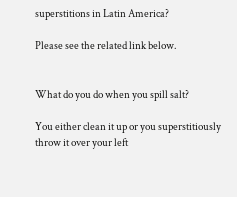superstitions in Latin America?

Please see the related link below.


What do you do when you spill salt?

You either clean it up or you superstitiously throw it over your left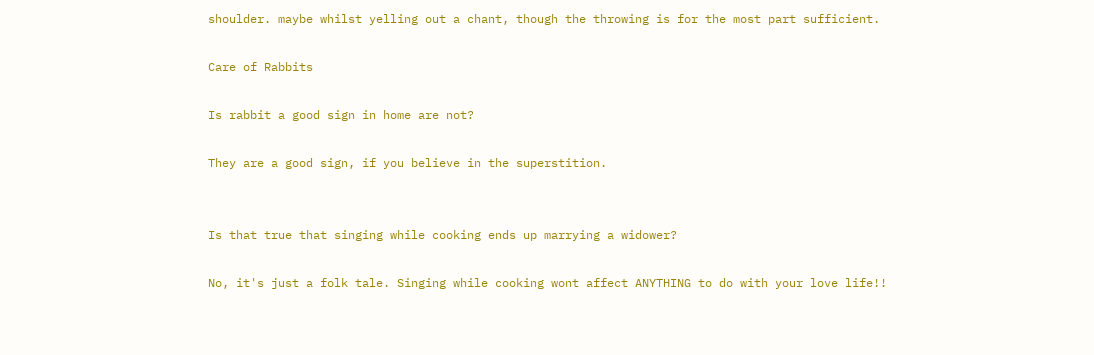shoulder. maybe whilst yelling out a chant, though the throwing is for the most part sufficient.

Care of Rabbits

Is rabbit a good sign in home are not?

They are a good sign, if you believe in the superstition.


Is that true that singing while cooking ends up marrying a widower?

No, it's just a folk tale. Singing while cooking wont affect ANYTHING to do with your love life!!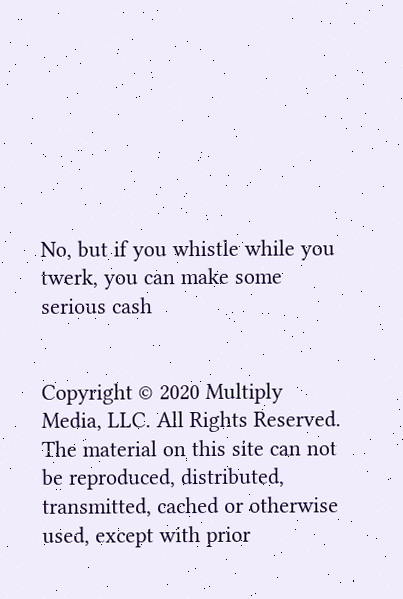No, but if you whistle while you twerk, you can make some serious cash


Copyright © 2020 Multiply Media, LLC. All Rights Reserved. The material on this site can not be reproduced, distributed, transmitted, cached or otherwise used, except with prior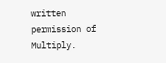written permission of Multiply.